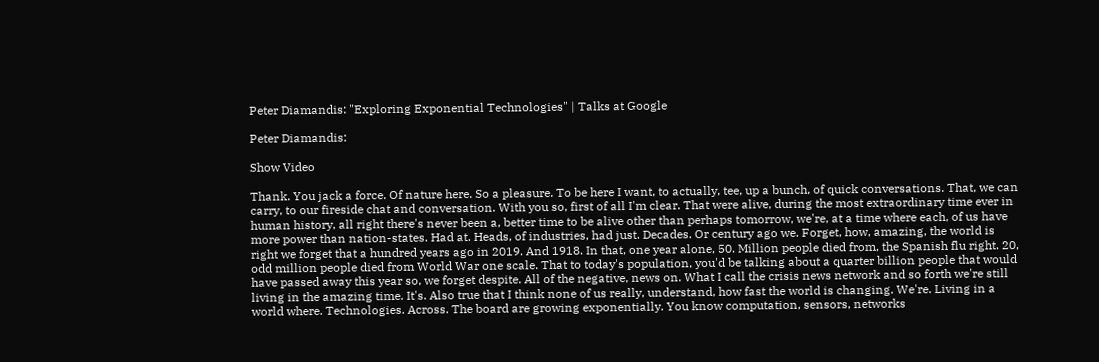Peter Diamandis: "Exploring Exponential Technologies" | Talks at Google

Peter Diamandis:

Show Video

Thank. You jack a force. Of nature here. So a pleasure. To be here I want, to actually, tee, up a bunch, of quick conversations. That, we can carry, to our fireside chat and conversation. With you so, first of all I'm clear. That were alive, during the most extraordinary time ever in human history, all right there's never been a, better time to be alive other than perhaps tomorrow, we're, at a time where each, of us have more power than nation-states. Had at. Heads, of industries, had just. Decades. Or century ago we. Forget, how, amazing, the world is right we forget that a hundred years ago in 2019. And 1918. In that, one year alone, 50. Million people died from, the Spanish flu right. 20, odd million people died from World War one scale. That to today's population, you'd be talking about a quarter billion people that would have passed away this year so, we forget despite. All of the negative, news on. What I call the crisis news network and so forth we're still living in the amazing time. It's. Also true that I think none of us really, understand, how fast the world is changing. We're. Living in a world where. Technologies. Across. The board are growing exponentially. You know computation, sensors, networks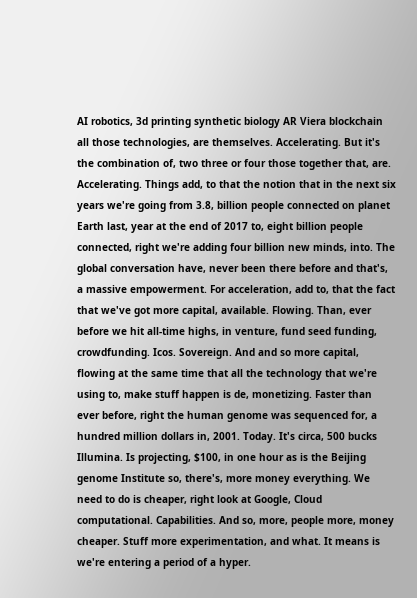AI robotics, 3d printing synthetic biology AR Viera blockchain all those technologies, are themselves. Accelerating. But it's the combination of, two three or four those together that, are. Accelerating. Things add, to that the notion that in the next six years we're going from 3.8, billion people connected on planet Earth last, year at the end of 2017 to, eight billion people connected, right we're adding four billion new minds, into. The global conversation have, never been there before and that's, a massive empowerment. For acceleration, add to, that the fact that we've got more capital, available. Flowing. Than, ever before we hit all-time highs, in venture, fund seed funding, crowdfunding. Icos. Sovereign. And and so more capital, flowing at the same time that all the technology that we're using to, make stuff happen is de, monetizing. Faster than ever before, right the human genome was sequenced for, a hundred million dollars in, 2001. Today. It's circa, 500 bucks Illumina. Is projecting, $100, in one hour as is the Beijing genome Institute so, there's, more money everything. We need to do is cheaper, right look at Google, Cloud computational. Capabilities. And so, more, people more, money cheaper. Stuff more experimentation, and what. It means is we're entering a period of a hyper.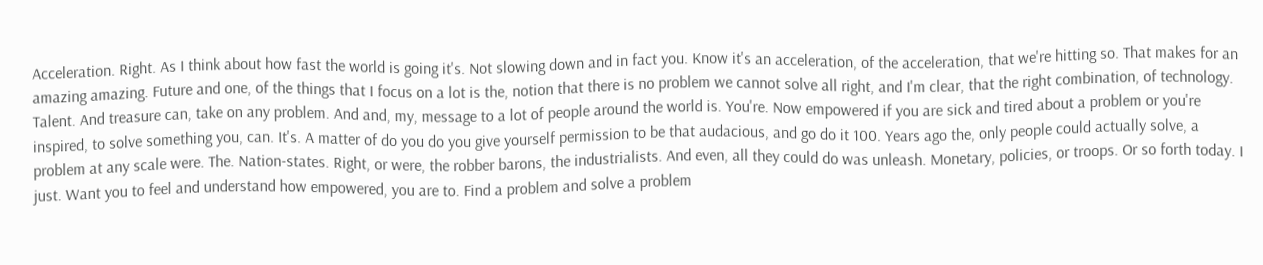Acceleration. Right. As I think about how fast the world is going it's. Not slowing down and in fact you. Know it's an acceleration, of the acceleration, that we're hitting so. That makes for an amazing amazing. Future and one, of the things that I focus on a lot is the, notion that there is no problem we cannot solve all right, and I'm clear, that the right combination, of technology. Talent. And treasure can, take on any problem. And and, my, message to a lot of people around the world is. You're. Now empowered if you are sick and tired about a problem or you're inspired, to solve something you, can. It's. A matter of do you do you give yourself permission to be that audacious, and go do it 100. Years ago the, only people could actually solve, a problem at any scale were. The. Nation-states. Right, or were, the robber barons, the industrialists. And even, all they could do was unleash. Monetary, policies, or troops. Or so forth today. I just. Want you to feel and understand how empowered, you are to. Find a problem and solve a problem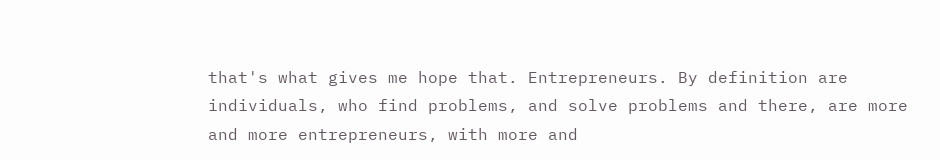that's what gives me hope that. Entrepreneurs. By definition are individuals, who find problems, and solve problems and there, are more and more entrepreneurs, with more and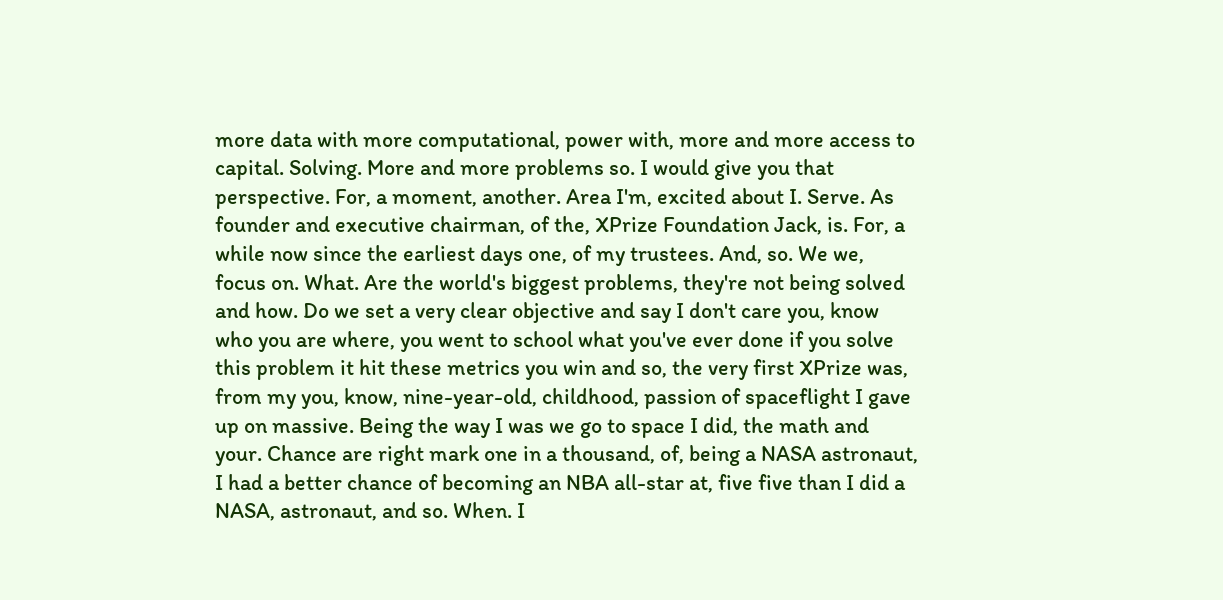more data with more computational, power with, more and more access to capital. Solving. More and more problems so. I would give you that perspective. For, a moment, another. Area I'm, excited about I. Serve. As founder and executive chairman, of the, XPrize Foundation Jack, is. For, a while now since the earliest days one, of my trustees. And, so. We we, focus on. What. Are the world's biggest problems, they're not being solved and how. Do we set a very clear objective and say I don't care you, know who you are where, you went to school what you've ever done if you solve this problem it hit these metrics you win and so, the very first XPrize was, from my you, know, nine-year-old, childhood, passion of spaceflight I gave up on massive. Being the way I was we go to space I did, the math and your. Chance are right mark one in a thousand, of, being a NASA astronaut, I had a better chance of becoming an NBA all-star at, five five than I did a NASA, astronaut, and so. When. I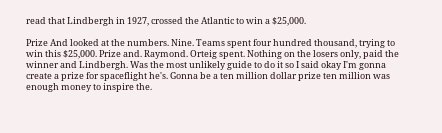read that Lindbergh in 1927, crossed the Atlantic to win a $25,000.

Prize And looked at the numbers. Nine. Teams spent four hundred thousand, trying to win this $25,000. Prize and. Raymond. Orteig spent. Nothing on the losers only, paid the winner and Lindbergh. Was the most unlikely guide to do it so I said okay I'm gonna create a prize for spaceflight he's. Gonna be a ten million dollar prize ten million was enough money to inspire the.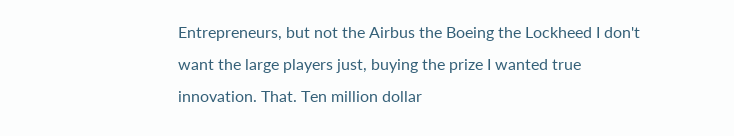Entrepreneurs, but not the Airbus the Boeing the Lockheed I don't want the large players just, buying the prize I wanted true innovation. That. Ten million dollar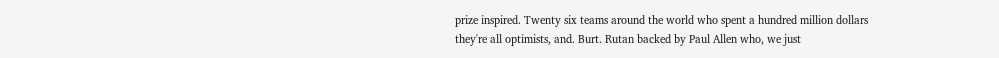prize inspired. Twenty six teams around the world who spent a hundred million dollars they're all optimists, and. Burt. Rutan backed by Paul Allen who, we just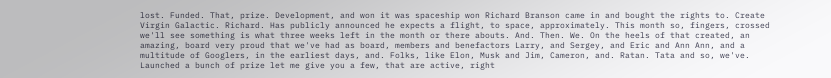lost. Funded. That, prize. Development, and won it was spaceship won Richard Branson came in and bought the rights to. Create Virgin Galactic. Richard. Has publicly announced he expects a flight, to space, approximately. This month so, fingers, crossed we'll see something is what three weeks left in the month or there abouts. And. Then. We. On the heels of that created, an amazing, board very proud that we've had as board, members and benefactors Larry, and Sergey, and Eric and Ann Ann, and a multitude of Googlers, in the earliest days, and. Folks, like Elon, Musk and Jim, Cameron, and. Ratan. Tata and so, we've. Launched a bunch of prize let me give you a few, that are active, right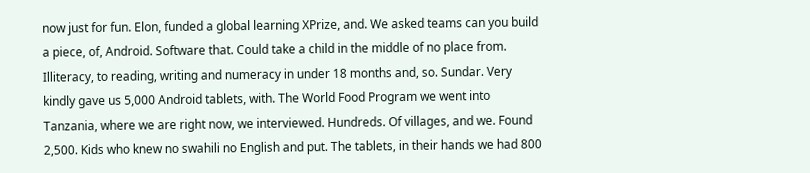now just for fun. Elon, funded a global learning XPrize, and. We asked teams can you build a piece, of, Android. Software that. Could take a child in the middle of no place from. Illiteracy, to reading, writing and numeracy in under 18 months and, so. Sundar. Very kindly gave us 5,000 Android tablets, with. The World Food Program we went into Tanzania, where we are right now, we interviewed. Hundreds. Of villages, and we. Found 2,500. Kids who knew no swahili no English and put. The tablets, in their hands we had 800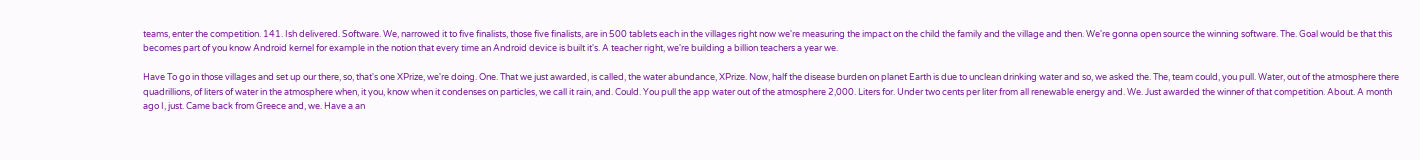teams, enter the competition. 141. Ish delivered. Software. We, narrowed it to five finalists, those five finalists, are in 500 tablets each in the villages right now we're measuring the impact on the child the family and the village and then. We're gonna open source the winning software. The. Goal would be that this becomes part of you know Android kernel for example in the notion that every time an Android device is built it's. A teacher right, we're building a billion teachers a year we.

Have To go in those villages and set up our there, so, that's one XPrize, we're doing. One. That we just awarded, is called, the water abundance, XPrize. Now, half the disease burden on planet Earth is due to unclean drinking water and so, we asked the. The, team could, you pull. Water, out of the atmosphere there quadrillions, of liters of water in the atmosphere when, it you, know when it condenses on particles, we call it rain, and. Could. You pull the app water out of the atmosphere 2,000. Liters for. Under two cents per liter from all renewable energy and. We. Just awarded the winner of that competition. About. A month ago I, just. Came back from Greece and, we. Have a an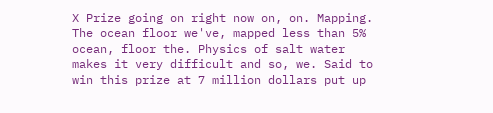X Prize going on right now on, on. Mapping. The ocean floor we've, mapped less than 5% ocean, floor the. Physics of salt water makes it very difficult and so, we. Said to win this prize at 7 million dollars put up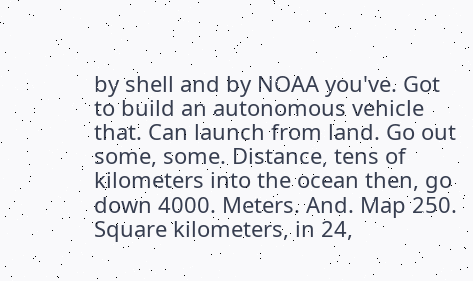by shell and by NOAA you've. Got to build an autonomous vehicle that. Can launch from land. Go out some, some. Distance, tens of kilometers into the ocean then, go down 4000. Meters. And. Map 250. Square kilometers, in 24,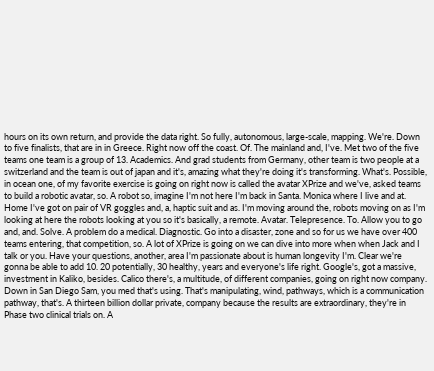hours on its own return, and provide the data right. So fully, autonomous, large-scale, mapping. We're. Down to five finalists, that are in in Greece. Right now off the coast. Of. The mainland and, I've. Met two of the five teams one team is a group of 13. Academics. And grad students from Germany, other team is two people at a switzerland and the team is out of japan and it's, amazing what they're doing it's transforming. What's. Possible, in ocean one, of my favorite exercise is going on right now is called the avatar XPrize and we've, asked teams to build a robotic avatar, so. A robot so, imagine I'm not here I'm back in Santa. Monica where I live and at. Home I've got on pair of VR goggles and, a, haptic suit and as. I'm moving around the, robots moving on as I'm looking at here the robots looking at you so it's basically, a remote. Avatar. Telepresence. To. Allow you to go and, and. Solve. A problem do a medical. Diagnostic. Go into a disaster, zone and so for us we have over 400 teams entering, that competition, so. A lot of XPrize is going on we can dive into more when when Jack and I talk or you. Have your questions, another, area I'm passionate about is human longevity I'm. Clear we're gonna be able to add 10. 20 potentially, 30 healthy, years and everyone's life right. Google's, got a massive, investment in Kaliko, besides. Calico there's, a multitude, of different companies, going on right now company. Down in San Diego Sam, you med that's using. That's manipulating, wind, pathways, which is a communication pathway, that's. A thirteen billion dollar private, company because the results are extraordinary, they're in Phase two clinical trials on. A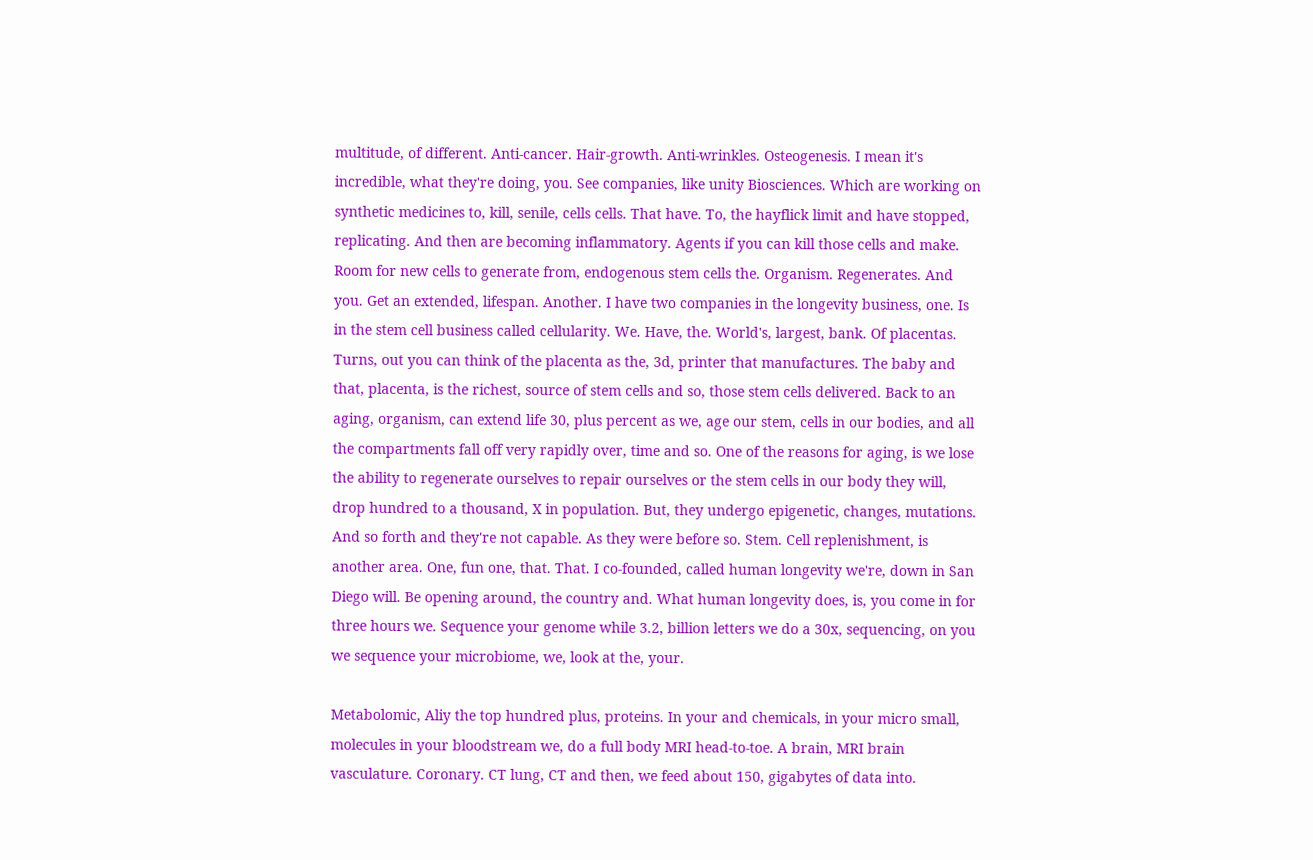multitude, of different. Anti-cancer. Hair-growth. Anti-wrinkles. Osteogenesis. I mean it's incredible, what they're doing, you. See companies, like unity Biosciences. Which are working on synthetic medicines to, kill, senile, cells cells. That have. To, the hayflick limit and have stopped, replicating. And then are becoming inflammatory. Agents if you can kill those cells and make. Room for new cells to generate from, endogenous stem cells the. Organism. Regenerates. And you. Get an extended, lifespan. Another. I have two companies in the longevity business, one. Is in the stem cell business called cellularity. We. Have, the. World's, largest, bank. Of placentas. Turns, out you can think of the placenta as the, 3d, printer that manufactures. The baby and that, placenta, is the richest, source of stem cells and so, those stem cells delivered. Back to an aging, organism, can extend life 30, plus percent as we, age our stem, cells in our bodies, and all the compartments fall off very rapidly over, time and so. One of the reasons for aging, is we lose the ability to regenerate ourselves to repair ourselves or the stem cells in our body they will, drop hundred to a thousand, X in population. But, they undergo epigenetic, changes, mutations. And so forth and they're not capable. As they were before so. Stem. Cell replenishment, is another area. One, fun one, that. That. I co-founded, called human longevity we're, down in San Diego will. Be opening around, the country and. What human longevity does, is, you come in for three hours we. Sequence your genome while 3.2, billion letters we do a 30x, sequencing, on you we sequence your microbiome, we, look at the, your.

Metabolomic, Aliy the top hundred plus, proteins. In your and chemicals, in your micro small, molecules in your bloodstream we, do a full body MRI head-to-toe. A brain, MRI brain vasculature. Coronary. CT lung, CT and then, we feed about 150, gigabytes of data into.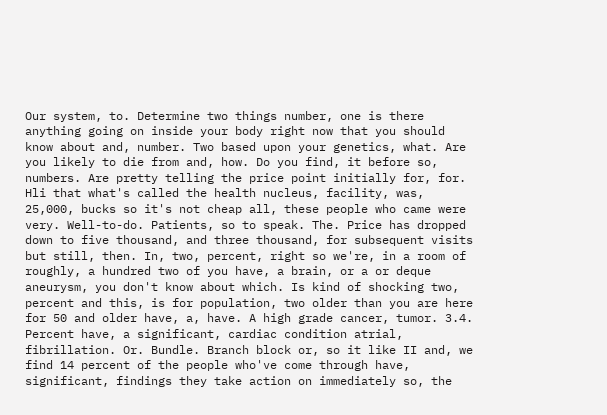Our system, to. Determine two things number, one is there anything going on inside your body right now that you should know about and, number. Two based upon your genetics, what. Are you likely to die from and, how. Do you find, it before so, numbers. Are pretty telling the price point initially for, for. Hli that what's called the health nucleus, facility, was, 25,000, bucks so it's not cheap all, these people who came were very. Well-to-do. Patients, so to speak. The. Price has dropped down to five thousand, and three thousand, for subsequent visits but still, then. In, two, percent, right so we're, in a room of roughly, a hundred two of you have, a brain, or a or deque aneurysm, you don't know about which. Is kind of shocking two, percent and this, is for population, two older than you are here for 50 and older have, a, have. A high grade cancer, tumor. 3.4. Percent have, a significant, cardiac condition atrial, fibrillation. Or. Bundle. Branch block or, so it like II and, we find 14 percent of the people who've come through have, significant, findings they take action on immediately so, the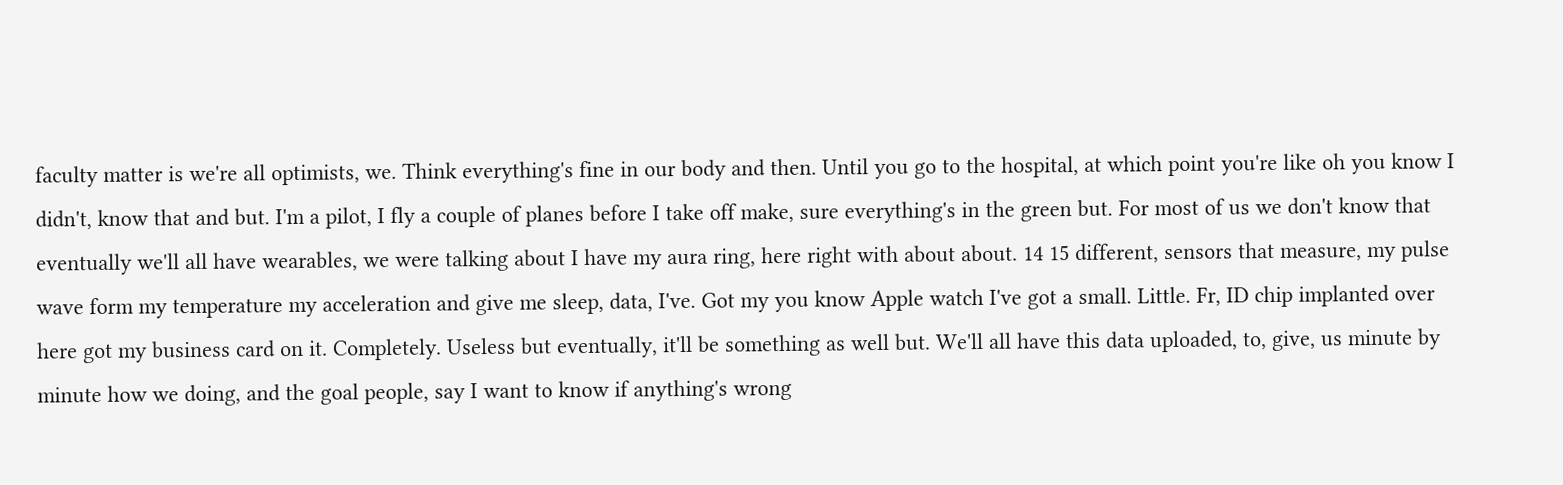faculty matter is we're all optimists, we. Think everything's fine in our body and then. Until you go to the hospital, at which point you're like oh you know I didn't, know that and but. I'm a pilot, I fly a couple of planes before I take off make, sure everything's in the green but. For most of us we don't know that eventually we'll all have wearables, we were talking about I have my aura ring, here right with about about. 14 15 different, sensors that measure, my pulse wave form my temperature my acceleration and give me sleep, data, I've. Got my you know Apple watch I've got a small. Little. Fr, ID chip implanted over here got my business card on it. Completely. Useless but eventually, it'll be something as well but. We'll all have this data uploaded, to, give, us minute by minute how we doing, and the goal people, say I want to know if anything's wrong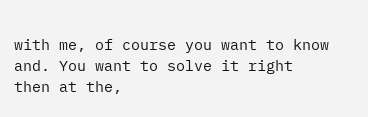with me, of course you want to know and. You want to solve it right then at the,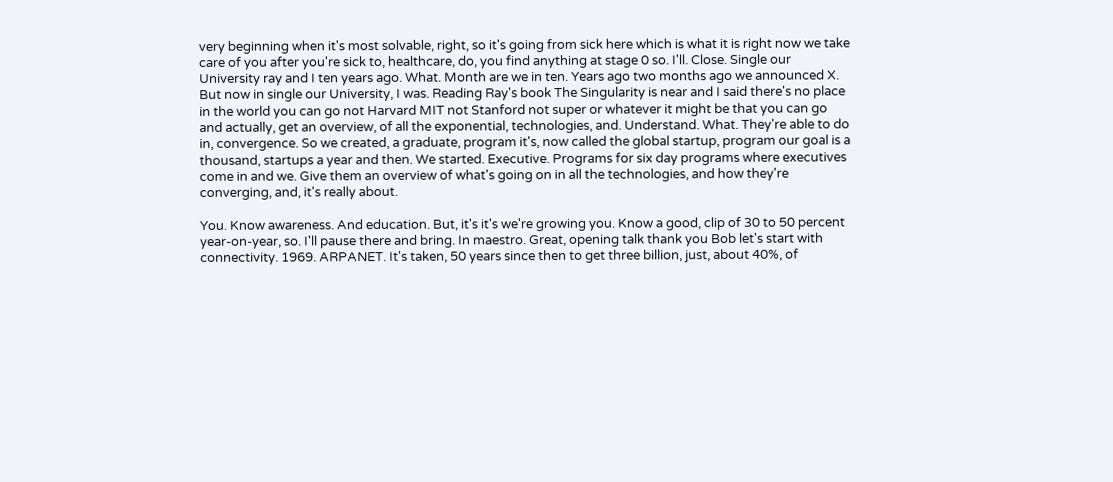very beginning when it's most solvable, right, so it's going from sick here which is what it is right now we take care of you after you're sick to, healthcare, do, you find anything at stage 0 so. I'll. Close. Single our University ray and I ten years ago. What. Month are we in ten. Years ago two months ago we announced X. But now in single our University, I was. Reading Ray's book The Singularity is near and I said there's no place in the world you can go not Harvard MIT not Stanford not super or whatever it might be that you can go and actually, get an overview, of all the exponential, technologies, and. Understand. What. They're able to do in, convergence. So we created, a graduate, program it's, now called the global startup, program our goal is a thousand, startups a year and then. We started. Executive. Programs for six day programs where executives come in and we. Give them an overview of what's going on in all the technologies, and how they're converging, and, it's really about.

You. Know awareness. And education. But, it's it's we're growing you. Know a good, clip of 30 to 50 percent year-on-year, so. I'll pause there and bring. In maestro. Great, opening talk thank you Bob let's start with connectivity. 1969. ARPANET. It's taken, 50 years since then to get three billion, just, about 40%, of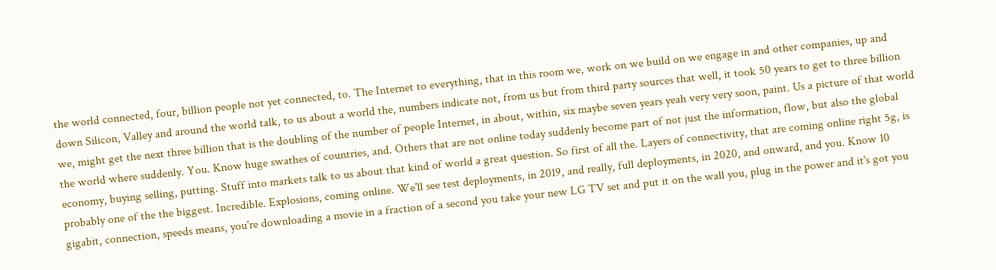the world connected, four, billion people not yet connected, to. The Internet to everything, that in this room we, work on we build on we engage in and other companies, up and down Silicon, Valley and around the world talk, to us about a world the, numbers indicate not, from us but from third party sources that well, it took 50 years to get to three billion we, might get the next three billion that is the doubling of the number of people Internet, in about, within, six maybe seven years yeah very very soon, paint. Us a picture of that world the world where suddenly. You. Know huge swathes of countries, and. Others that are not online today suddenly become part of not just the information, flow, but also the global economy, buying selling, putting. Stuff into markets talk to us about that kind of world a great question. So first of all the. Layers of connectivity, that are coming online right 5g, is probably one of the the biggest. Incredible. Explosions, coming online. We'll see test deployments, in 2019, and really, full deployments, in 2020, and onward, and you. Know 10 gigabit, connection, speeds means, you're downloading a movie in a fraction of a second you take your new LG TV set and put it on the wall you, plug in the power and it's got you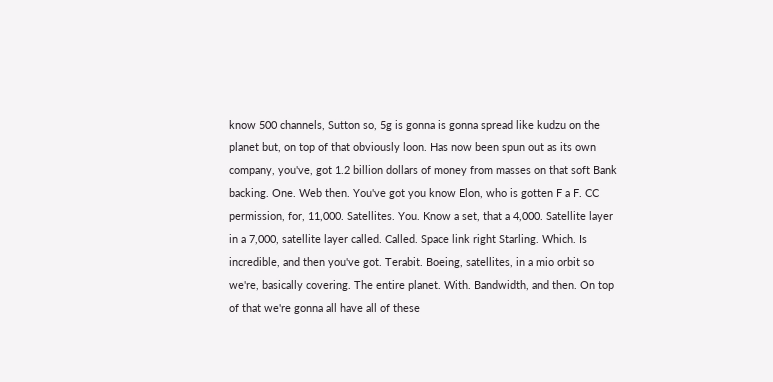know 500 channels, Sutton so, 5g is gonna is gonna spread like kudzu on the planet but, on top of that obviously loon. Has now been spun out as its own company, you've, got 1.2 billion dollars of money from masses on that soft Bank backing. One. Web then. You've got you know Elon, who is gotten F a F. CC permission, for, 11,000. Satellites. You. Know a set, that a 4,000. Satellite layer in a 7,000, satellite layer called. Called. Space link right Starling. Which. Is incredible, and then you've got. Terabit. Boeing, satellites, in a mio orbit so we're, basically covering. The entire planet. With. Bandwidth, and then. On top of that we're gonna all have all of these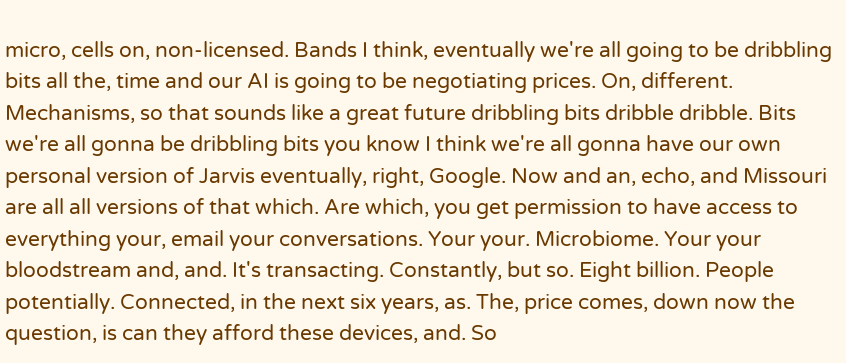micro, cells on, non-licensed. Bands I think, eventually we're all going to be dribbling bits all the, time and our AI is going to be negotiating prices. On, different. Mechanisms, so that sounds like a great future dribbling bits dribble dribble. Bits we're all gonna be dribbling bits you know I think we're all gonna have our own personal version of Jarvis eventually, right, Google. Now and an, echo, and Missouri are all all versions of that which. Are which, you get permission to have access to everything your, email your conversations. Your your. Microbiome. Your your bloodstream and, and. It's transacting. Constantly, but so. Eight billion. People potentially. Connected, in the next six years, as. The, price comes, down now the question, is can they afford these devices, and. So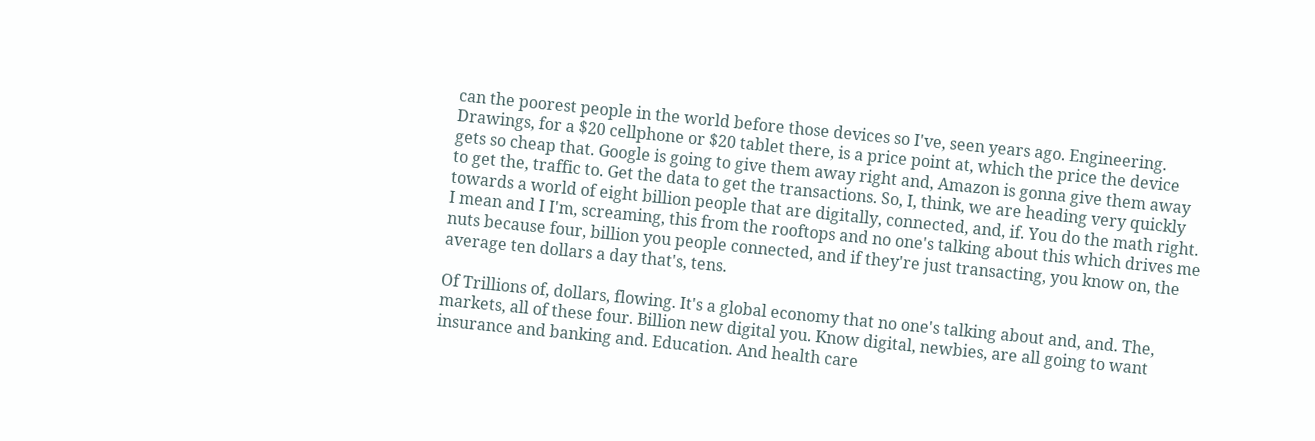can the poorest people in the world before those devices so I've, seen years ago. Engineering. Drawings, for a $20 cellphone or $20 tablet there, is a price point at, which the price the device gets so cheap that. Google is going to give them away right and, Amazon is gonna give them away to get the, traffic to. Get the data to get the transactions. So, I, think, we are heading very quickly towards a world of eight billion people that are digitally, connected, and, if. You do the math right. I mean and I I'm, screaming, this from the rooftops and no one's talking about this which drives me nuts because four, billion you people connected, and if they're just transacting, you know on, the average ten dollars a day that's, tens.

Of Trillions of, dollars, flowing. It's a global economy that no one's talking about and, and. The, markets, all of these four. Billion new digital you. Know digital, newbies, are all going to want insurance and banking and. Education. And health care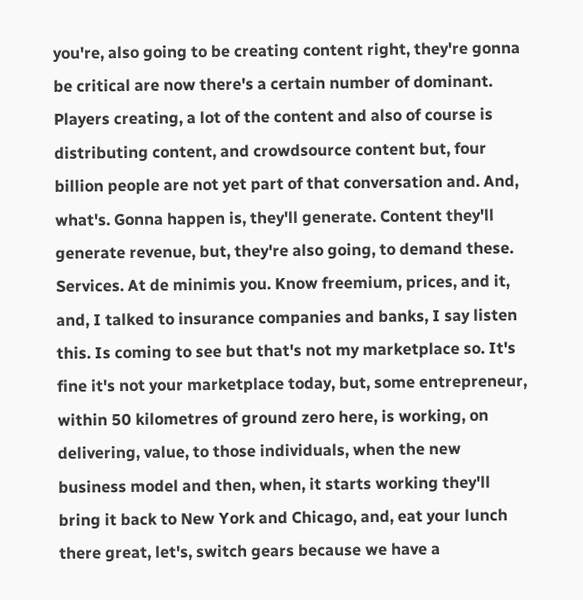you're, also going to be creating content right, they're gonna be critical are now there's a certain number of dominant. Players creating, a lot of the content and also of course is distributing content, and crowdsource content but, four billion people are not yet part of that conversation and. And, what's. Gonna happen is, they'll generate. Content they'll generate revenue, but, they're also going, to demand these. Services. At de minimis you. Know freemium, prices, and it, and, I talked to insurance companies and banks, I say listen this. Is coming to see but that's not my marketplace so. It's fine it's not your marketplace today, but, some entrepreneur, within 50 kilometres of ground zero here, is working, on delivering, value, to those individuals, when the new business model and then, when, it starts working they'll bring it back to New York and Chicago, and, eat your lunch there great, let's, switch gears because we have a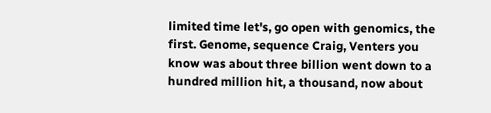limited time let's, go open with genomics, the first. Genome, sequence Craig, Venters you know was about three billion went down to a hundred million hit, a thousand, now about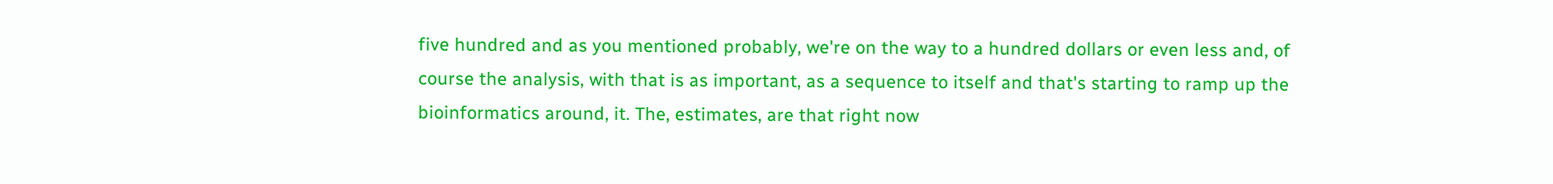five hundred and as you mentioned probably, we're on the way to a hundred dollars or even less and, of course the analysis, with that is as important, as a sequence to itself and that's starting to ramp up the bioinformatics around, it. The, estimates, are that right now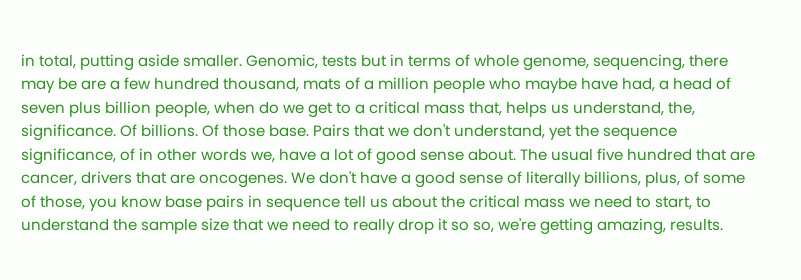in total, putting aside smaller. Genomic, tests but in terms of whole genome, sequencing, there may be are a few hundred thousand, mats of a million people who maybe have had, a head of seven plus billion people, when do we get to a critical mass that, helps us understand, the, significance. Of billions. Of those base. Pairs that we don't understand, yet the sequence significance, of in other words we, have a lot of good sense about. The usual five hundred that are cancer, drivers that are oncogenes. We don't have a good sense of literally billions, plus, of some of those, you know base pairs in sequence tell us about the critical mass we need to start, to understand the sample size that we need to really drop it so so, we're getting amazing, results.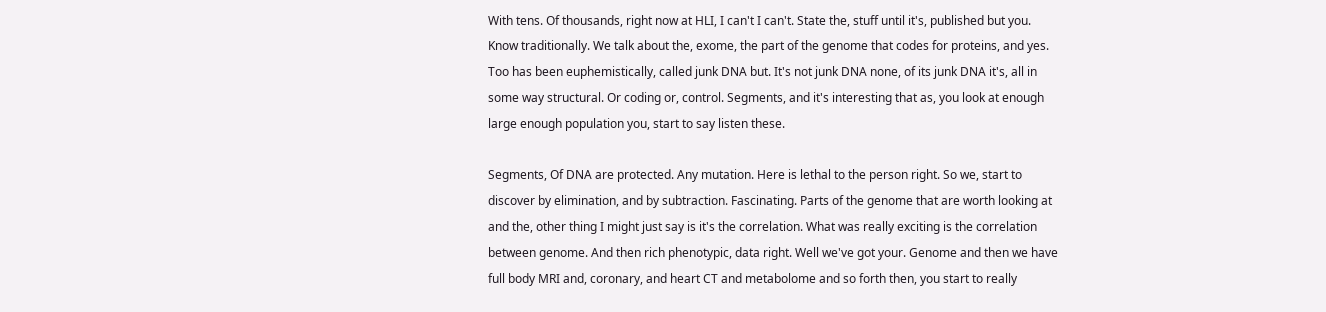With tens. Of thousands, right now at HLI, I can't I can't. State the, stuff until it's, published but you. Know traditionally. We talk about the, exome, the part of the genome that codes for proteins, and yes. Too has been euphemistically, called junk DNA but. It's not junk DNA none, of its junk DNA it's, all in some way structural. Or coding or, control. Segments, and it's interesting that as, you look at enough large enough population you, start to say listen these.

Segments, Of DNA are protected. Any mutation. Here is lethal to the person right. So we, start to discover by elimination, and by subtraction. Fascinating. Parts of the genome that are worth looking at and the, other thing I might just say is it's the correlation. What was really exciting is the correlation between genome. And then rich phenotypic, data right. Well we've got your. Genome and then we have full body MRI and, coronary, and heart CT and metabolome and so forth then, you start to really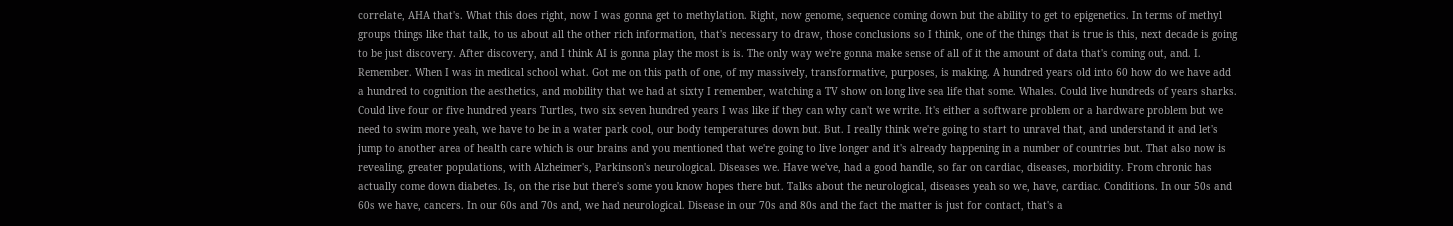correlate, AHA that's. What this does right, now I was gonna get to methylation. Right, now genome, sequence coming down but the ability to get to epigenetics. In terms of methyl groups things like that talk, to us about all the other rich information, that's necessary to draw, those conclusions so I think, one of the things that is true is this, next decade is going to be just discovery. After discovery, and I think AI is gonna play the most is is. The only way we're gonna make sense of all of it the amount of data that's coming out, and. I. Remember. When I was in medical school what. Got me on this path of one, of my massively, transformative, purposes, is making. A hundred years old into 60 how do we have add a hundred to cognition the aesthetics, and mobility that we had at sixty I remember, watching a TV show on long live sea life that some. Whales. Could live hundreds of years sharks. Could live four or five hundred years Turtles, two six seven hundred years I was like if they can why can't we write. It's either a software problem or a hardware problem but we need to swim more yeah, we have to be in a water park cool, our body temperatures down but. But. I really think we're going to start to unravel that, and understand it and let's jump to another area of health care which is our brains and you mentioned that we're going to live longer and it's already happening in a number of countries but. That also now is revealing, greater populations, with Alzheimer's, Parkinson's neurological. Diseases we. Have we've, had a good handle, so far on cardiac, diseases, morbidity. From chronic has actually come down diabetes. Is, on the rise but there's some you know hopes there but. Talks about the neurological, diseases yeah so we, have, cardiac. Conditions. In our 50s and 60s we have, cancers. In our 60s and 70s and, we had neurological. Disease in our 70s and 80s and the fact the matter is just for contact, that's a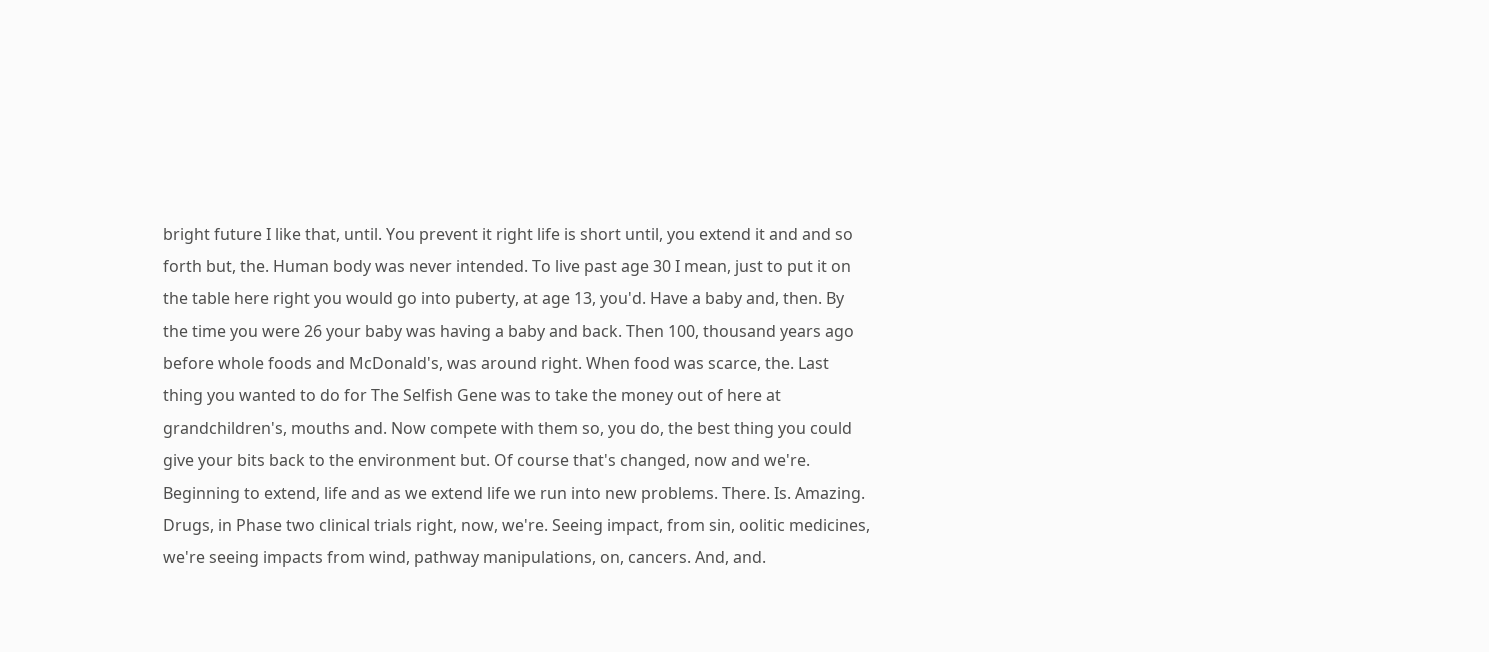bright future I like that, until. You prevent it right life is short until, you extend it and and so forth but, the. Human body was never intended. To live past age 30 I mean, just to put it on the table here right you would go into puberty, at age 13, you'd. Have a baby and, then. By the time you were 26 your baby was having a baby and back. Then 100, thousand years ago before whole foods and McDonald's, was around right. When food was scarce, the. Last thing you wanted to do for The Selfish Gene was to take the money out of here at grandchildren's, mouths and. Now compete with them so, you do, the best thing you could give your bits back to the environment but. Of course that's changed, now and we're. Beginning to extend, life and as we extend life we run into new problems. There. Is. Amazing. Drugs, in Phase two clinical trials right, now, we're. Seeing impact, from sin, oolitic medicines, we're seeing impacts from wind, pathway manipulations, on, cancers. And, and.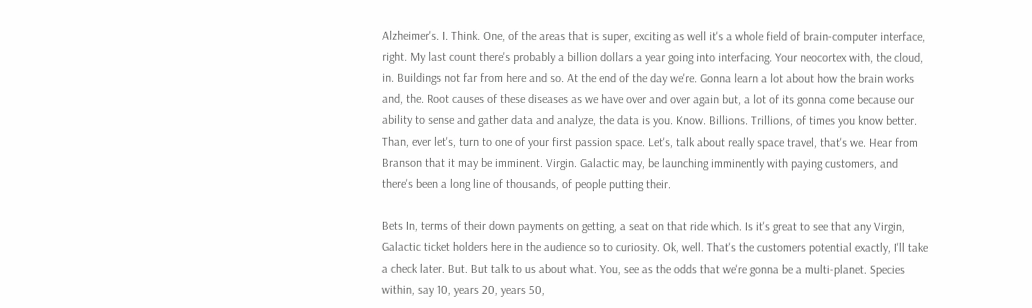Alzheimer's. I. Think. One, of the areas that is super, exciting as well it's a whole field of brain-computer interface, right. My last count there's probably a billion dollars a year going into interfacing. Your neocortex with, the cloud, in. Buildings not far from here and so. At the end of the day we're. Gonna learn a lot about how the brain works and, the. Root causes of these diseases as we have over and over again but, a lot of its gonna come because our ability to sense and gather data and analyze, the data is you. Know. Billions. Trillions, of times you know better. Than, ever let's, turn to one of your first passion space. Let's, talk about really space travel, that's we. Hear from Branson that it may be imminent. Virgin. Galactic may, be launching imminently with paying customers, and there's been a long line of thousands, of people putting their.

Bets In, terms of their down payments on getting, a seat on that ride which. Is it's great to see that any Virgin, Galactic ticket holders here in the audience so to curiosity. Ok, well. That's the customers potential exactly, I'll take a check later. But. But talk to us about what. You, see as the odds that we're gonna be a multi-planet. Species within, say 10, years 20, years 50,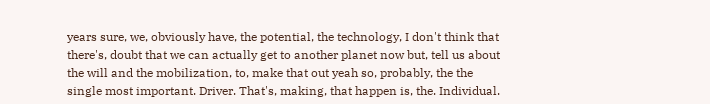years sure, we, obviously have, the potential, the technology, I don't think that there's, doubt that we can actually get to another planet now but, tell us about the will and the mobilization, to, make that out yeah so, probably, the the single most important. Driver. That's, making, that happen is, the. Individual.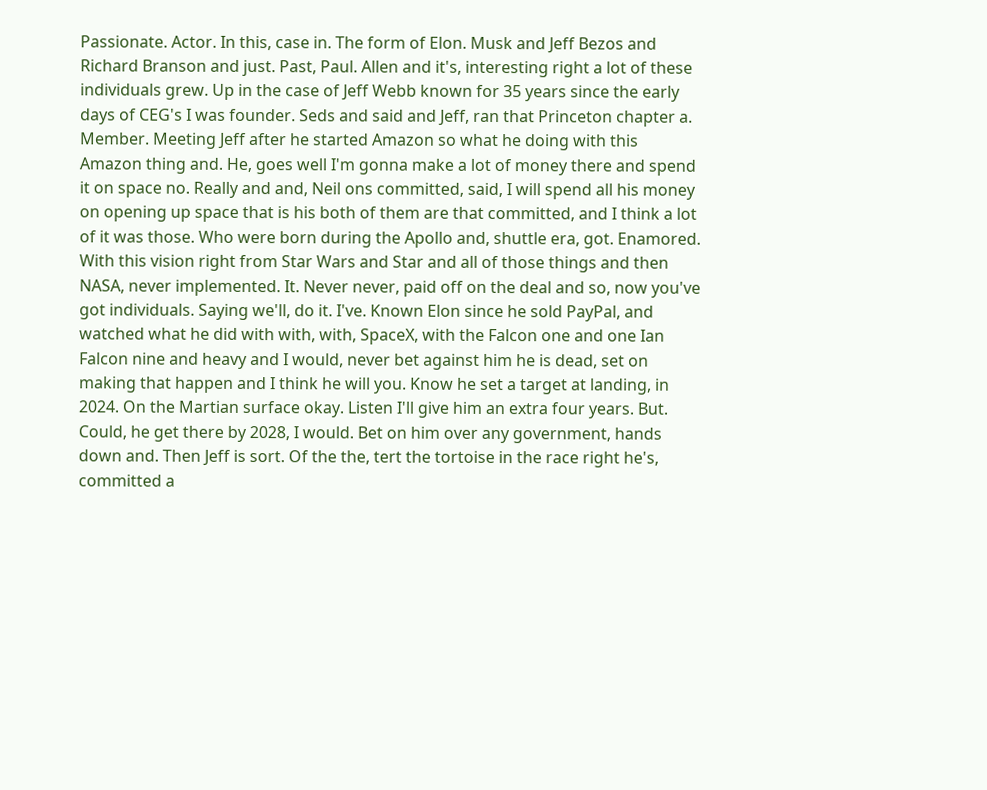Passionate. Actor. In this, case in. The form of Elon. Musk and Jeff Bezos and Richard Branson and just. Past, Paul. Allen and it's, interesting right a lot of these individuals grew. Up in the case of Jeff Webb known for 35 years since the early days of CEG's I was founder. Seds and said and Jeff, ran that Princeton chapter a. Member. Meeting Jeff after he started Amazon so what he doing with this Amazon thing and. He, goes well I'm gonna make a lot of money there and spend it on space no. Really and and, Neil ons committed, said, I will spend all his money on opening up space that is his both of them are that committed, and I think a lot of it was those. Who were born during the Apollo and, shuttle era, got. Enamored. With this vision right from Star Wars and Star and all of those things and then NASA, never implemented. It. Never never, paid off on the deal and so, now you've got individuals. Saying we'll, do it. I've. Known Elon since he sold PayPal, and watched what he did with with, with, SpaceX, with the Falcon one and one Ian Falcon nine and heavy and I would, never bet against him he is dead, set on making that happen and I think he will you. Know he set a target at landing, in 2024. On the Martian surface okay. Listen I'll give him an extra four years. But. Could, he get there by 2028, I would. Bet on him over any government, hands down and. Then Jeff is sort. Of the the, tert the tortoise in the race right he's, committed a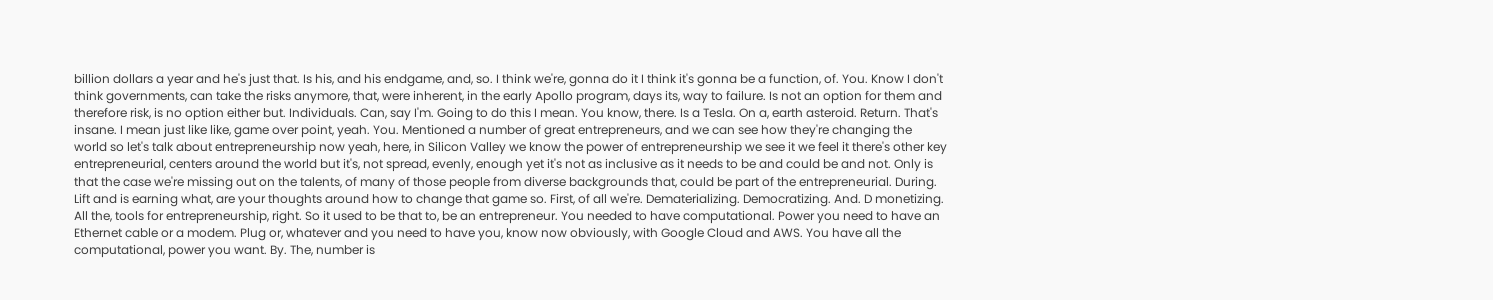billion dollars a year and he's just that. Is his, and his endgame, and, so. I think we're, gonna do it I think it's gonna be a function, of. You. Know I don't think governments, can take the risks anymore, that, were inherent, in the early Apollo program, days its, way to failure. Is not an option for them and therefore risk, is no option either but. Individuals. Can, say I'm. Going to do this I mean. You know, there. Is a Tesla. On a, earth asteroid. Return. That's insane. I mean just like like, game over point, yeah. You. Mentioned a number of great entrepreneurs, and we can see how they're changing the world so let's talk about entrepreneurship now yeah, here, in Silicon Valley we know the power of entrepreneurship we see it we feel it there's other key entrepreneurial, centers around the world but it's, not spread, evenly, enough yet it's not as inclusive as it needs to be and could be and not. Only is that the case we're missing out on the talents, of many of those people from diverse backgrounds that, could be part of the entrepreneurial. During. Lift and is earning what, are your thoughts around how to change that game so. First, of all we're. Dematerializing. Democratizing. And. D monetizing. All the, tools for entrepreneurship, right. So it used to be that to, be an entrepreneur. You needed to have computational. Power you need to have an Ethernet cable or a modem. Plug or, whatever and you need to have you, know now obviously, with Google Cloud and AWS. You have all the computational, power you want. By. The, number is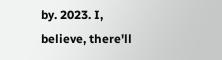by. 2023. I, believe, there'll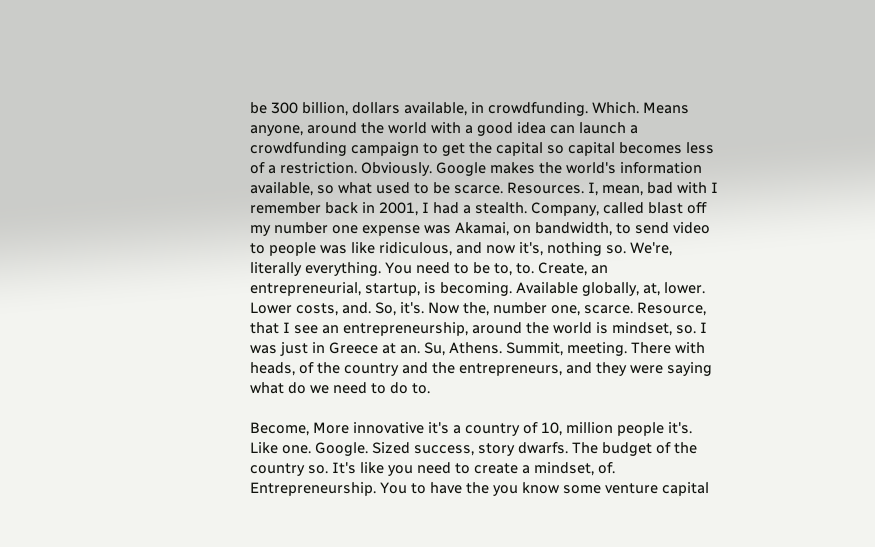be 300 billion, dollars available, in crowdfunding. Which. Means anyone, around the world with a good idea can launch a crowdfunding campaign to get the capital so capital becomes less of a restriction. Obviously. Google makes the world's information available, so what used to be scarce. Resources. I, mean, bad with I remember back in 2001, I had a stealth. Company, called blast off my number one expense was Akamai, on bandwidth, to send video to people was like ridiculous, and now it's, nothing so. We're, literally everything. You need to be to, to. Create, an entrepreneurial, startup, is becoming. Available globally, at, lower. Lower costs, and. So, it's. Now the, number one, scarce. Resource, that I see an entrepreneurship, around the world is mindset, so. I was just in Greece at an. Su, Athens. Summit, meeting. There with heads, of the country and the entrepreneurs, and they were saying what do we need to do to.

Become, More innovative it's a country of 10, million people it's. Like one. Google. Sized success, story dwarfs. The budget of the country so. It's like you need to create a mindset, of. Entrepreneurship. You to have the you know some venture capital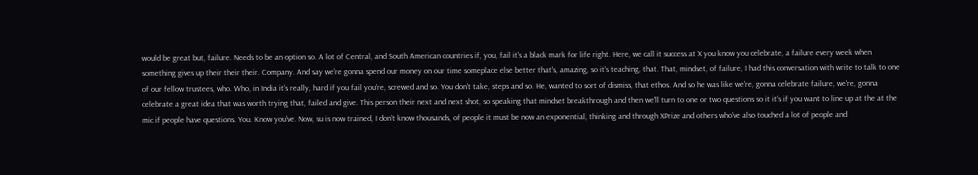would be great but, failure. Needs to be an option so. A lot of Central, and South American countries if, you, fail it's a black mark for life right. Here, we call it success at X you know you celebrate, a failure every week when something gives up their their their. Company. And say we're gonna spend our money on our time someplace else better that's, amazing, so it's teaching, that. That, mindset, of failure, I had this conversation with write to talk to one of our fellow trustees, who. Who, in India it's really, hard if you fail you're, screwed and so. You don't take, steps and so. He, wanted to sort of dismiss, that ethos. And so he was like we're, gonna celebrate failure, we're, gonna celebrate a great idea that was worth trying that, failed and give. This person their next and next shot, so speaking that mindset breakthrough and then we'll turn to one or two questions so it it's if you want to line up at the at the mic if people have questions. You. Know you've. Now, su is now trained, I don't know thousands, of people it must be now an exponential, thinking and through XPrize and others who've also touched a lot of people and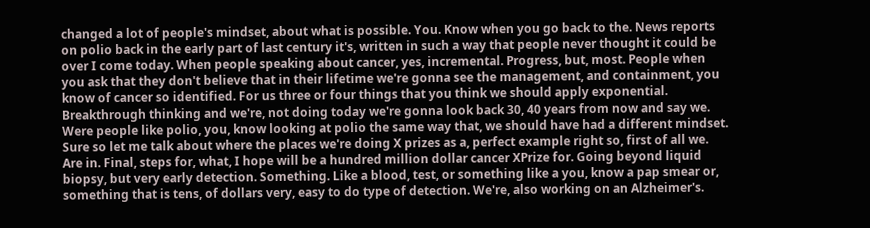changed a lot of people's mindset, about what is possible. You. Know when you go back to the. News reports on polio back in the early part of last century it's, written in such a way that people never thought it could be over I come today. When people speaking about cancer, yes, incremental. Progress, but, most. People when you ask that they don't believe that in their lifetime we're gonna see the management, and containment, you know of cancer so identified. For us three or four things that you think we should apply exponential. Breakthrough thinking and we're, not doing today we're gonna look back 30, 40 years from now and say we. Were people like polio, you, know looking at polio the same way that, we should have had a different mindset. Sure so let me talk about where the places we're doing X prizes as a, perfect example right so, first of all we. Are in. Final, steps for, what, I hope will be a hundred million dollar cancer XPrize for. Going beyond liquid biopsy, but very early detection. Something. Like a blood, test, or something like a you, know a pap smear or, something that is tens, of dollars very, easy to do type of detection. We're, also working on an Alzheimer's.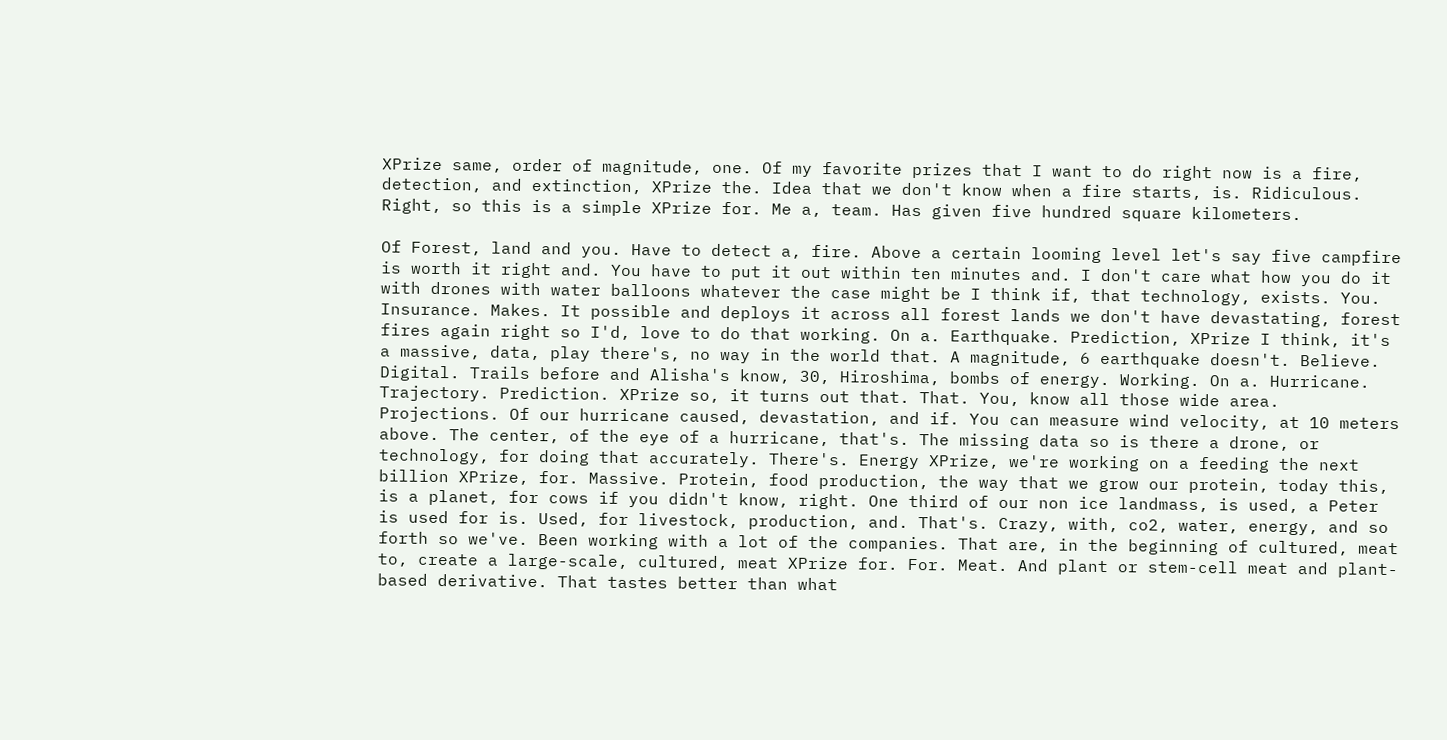XPrize same, order of magnitude, one. Of my favorite prizes that I want to do right now is a fire, detection, and extinction, XPrize the. Idea that we don't know when a fire starts, is. Ridiculous. Right, so this is a simple XPrize for. Me a, team. Has given five hundred square kilometers.

Of Forest, land and you. Have to detect a, fire. Above a certain looming level let's say five campfire is worth it right and. You have to put it out within ten minutes and. I don't care what how you do it with drones with water balloons whatever the case might be I think if, that technology, exists. You. Insurance. Makes. It possible and deploys it across all forest lands we don't have devastating, forest fires again right so I'd, love to do that working. On a. Earthquake. Prediction, XPrize I think, it's a massive, data, play there's, no way in the world that. A magnitude, 6 earthquake doesn't. Believe. Digital. Trails before and Alisha's know, 30, Hiroshima, bombs of energy. Working. On a. Hurricane. Trajectory. Prediction. XPrize so, it turns out that. That. You, know all those wide area. Projections. Of our hurricane caused, devastation, and if. You can measure wind velocity, at 10 meters above. The center, of the eye of a hurricane, that's. The missing data so is there a drone, or technology, for doing that accurately. There's. Energy XPrize, we're working on a feeding the next billion XPrize, for. Massive. Protein, food production, the way that we grow our protein, today this, is a planet, for cows if you didn't know, right. One third of our non ice landmass, is used, a Peter is used for is. Used, for livestock, production, and. That's. Crazy, with, co2, water, energy, and so forth so we've. Been working with a lot of the companies. That are, in the beginning of cultured, meat to, create a large-scale, cultured, meat XPrize for. For. Meat. And plant or stem-cell meat and plant-based derivative. That tastes better than what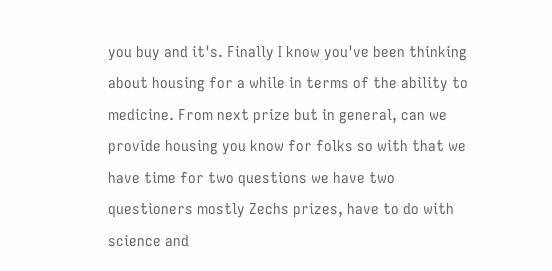you buy and it's. Finally I know you've been thinking about housing for a while in terms of the ability to medicine. From next prize but in general, can we provide housing you know for folks so with that we have time for two questions we have two questioners mostly Zechs prizes, have to do with science and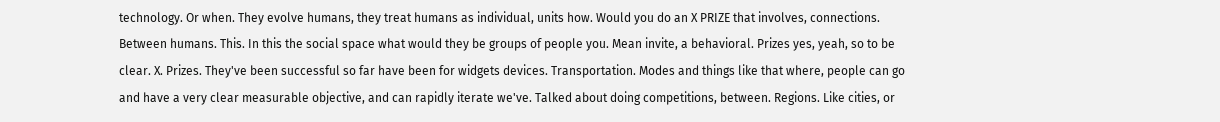technology. Or when. They evolve humans, they treat humans as individual, units how. Would you do an X PRIZE that involves, connections. Between humans. This. In this the social space what would they be groups of people you. Mean invite, a behavioral. Prizes yes, yeah, so to be clear. X. Prizes. They've been successful so far have been for widgets devices. Transportation. Modes and things like that where, people can go and have a very clear measurable objective, and can rapidly iterate we've. Talked about doing competitions, between. Regions. Like cities, or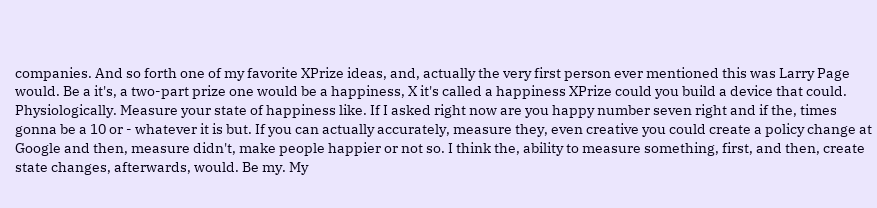companies. And so forth one of my favorite XPrize ideas, and, actually the very first person ever mentioned this was Larry Page would. Be a it's, a two-part prize one would be a happiness, X it's called a happiness XPrize could you build a device that could. Physiologically. Measure your state of happiness like. If I asked right now are you happy number seven right and if the, times gonna be a 10 or - whatever it is but. If you can actually accurately, measure they, even creative you could create a policy change at Google and then, measure didn't, make people happier or not so. I think the, ability to measure something, first, and then, create state changes, afterwards, would. Be my. My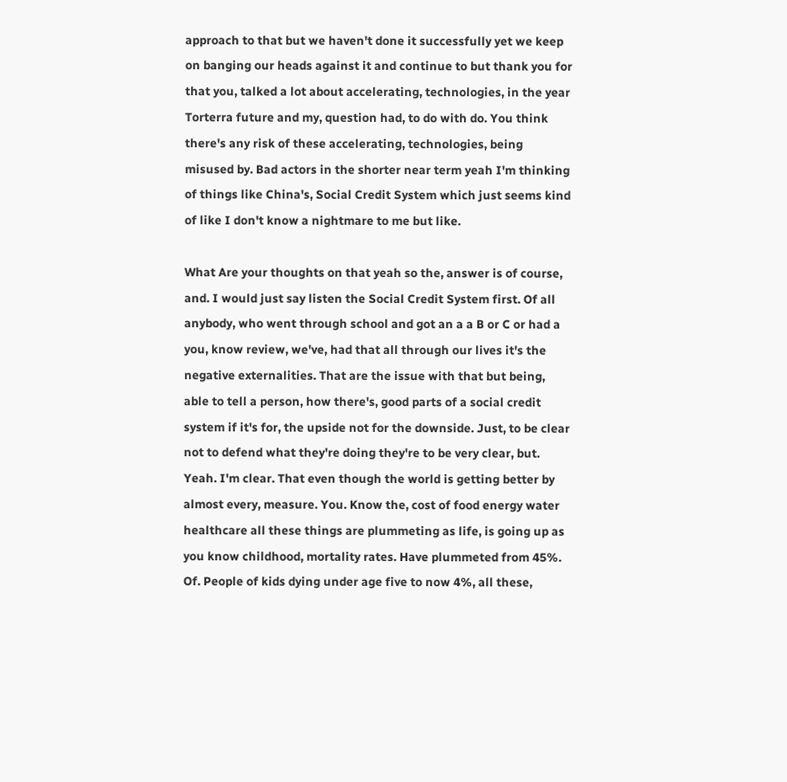approach to that but we haven't done it successfully yet we keep on banging our heads against it and continue to but thank you for that you, talked a lot about accelerating, technologies, in the year Torterra future and my, question had, to do with do. You think there's any risk of these accelerating, technologies, being misused by. Bad actors in the shorter near term yeah I'm thinking of things like China's, Social Credit System which just seems kind of like I don't know a nightmare to me but like.

What Are your thoughts on that yeah so the, answer is of course, and. I would just say listen the Social Credit System first. Of all anybody, who went through school and got an a a B or C or had a you, know review, we've, had that all through our lives it's the negative externalities. That are the issue with that but being, able to tell a person, how there's, good parts of a social credit system if it's for, the upside not for the downside. Just, to be clear not to defend what they're doing they're to be very clear, but. Yeah. I'm clear. That even though the world is getting better by almost every, measure. You. Know the, cost of food energy water healthcare all these things are plummeting as life, is going up as you know childhood, mortality rates. Have plummeted from 45%. Of. People of kids dying under age five to now 4%, all these,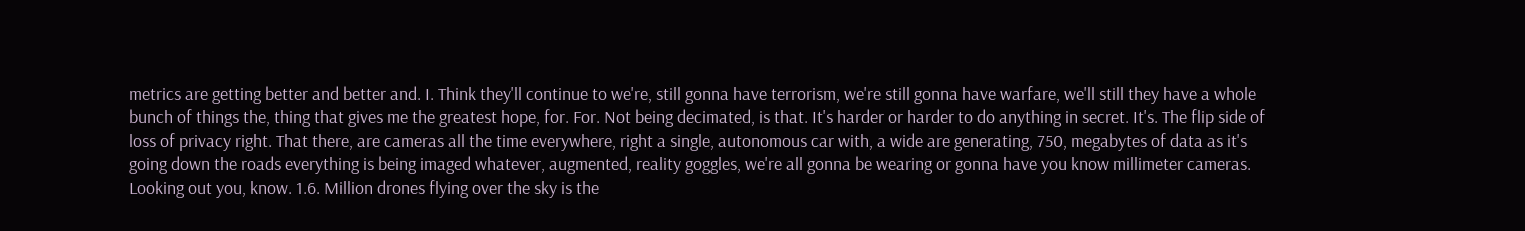metrics are getting better and better and. I. Think they'll continue to we're, still gonna have terrorism, we're still gonna have warfare, we'll still they have a whole bunch of things the, thing that gives me the greatest hope, for. For. Not being decimated, is that. It's harder or harder to do anything in secret. It's. The flip side of loss of privacy right. That there, are cameras all the time everywhere, right a single, autonomous car with, a wide are generating, 750, megabytes of data as it's going down the roads everything is being imaged whatever, augmented, reality goggles, we're all gonna be wearing or gonna have you know millimeter cameras. Looking out you, know. 1.6. Million drones flying over the sky is the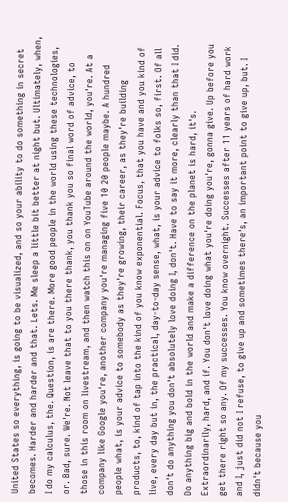United States so everything, is going to be visualized, and so your ability to do something in secret becomes. Harder and harder and that. Lets. Me sleep a little bit better at night but. Ultimately, when, I do my calculus, the. Question, is are there. More good people in the world using these technologies, or. Bad, sure. We're. Not leave that to you there thank, you thank you so final word of advice, to those in this room on livestream, and then watch this on on YouTube around the world, you're. At a company like Google you're, another company you're managing five 10 20 people maybe. A hundred people what, is your advice to somebody as they're growing, their career, as they're building products, to, kind of tap into the kind of you know exponential. Focus, that you have and you kind of live, every day but in, the practical, day-to-day sense, what, is your advice to folks so, first. Of all don't do anything you don't absolutely love doing I, don't. Have to say it more, clearly than that I did. Do anything big and bold in the world and make a difference on the planet is hard, it's. Extraordinarily, hard, and if. You don't love doing what you're doing you're, gonna give. Up before you get there right so any. Of my successes. You know overnight. Successes after 11 years of hard work and I, just did not I refuse, to give up and sometimes there's, an important point to give up, but. I didn't because you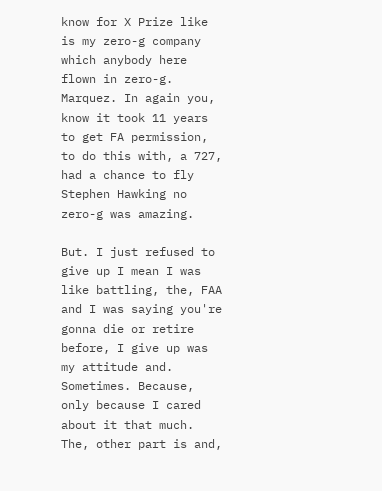know for X Prize like is my zero-g company which anybody here flown in zero-g. Marquez. In again you, know it took 11 years to get FA permission, to do this with, a 727, had a chance to fly Stephen Hawking no zero-g was amazing.

But. I just refused to give up I mean I was like battling, the, FAA and I was saying you're gonna die or retire before, I give up was my attitude and. Sometimes. Because, only because I cared about it that much. The, other part is and,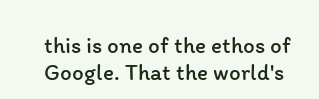this is one of the ethos of Google. That the world's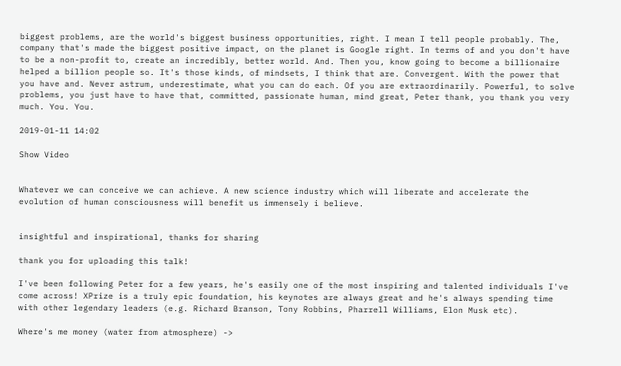biggest problems, are the world's biggest business opportunities, right. I mean I tell people probably. The, company that's made the biggest positive impact, on the planet is Google right. In terms of and you don't have to be a non-profit to, create an incredibly, better world. And. Then you, know going to become a billionaire helped a billion people so. It's those kinds, of mindsets, I think that are. Convergent. With the power that you have and. Never astrum, underestimate, what you can do each. Of you are extraordinarily. Powerful, to solve problems, you just have to have that, committed, passionate human, mind great, Peter thank, you thank you very much. You. You.

2019-01-11 14:02

Show Video


Whatever we can conceive we can achieve. A new science industry which will liberate and accelerate the evolution of human consciousness will benefit us immensely i believe.


insightful and inspirational, thanks for sharing

thank you for uploading this talk!

I've been following Peter for a few years, he's easily one of the most inspiring and talented individuals I've come across! XPrize is a truly epic foundation, his keynotes are always great and he's always spending time with other legendary leaders (e.g. Richard Branson, Tony Robbins, Pharrell Williams, Elon Musk etc).

Where's me money (water from atmosphere) ->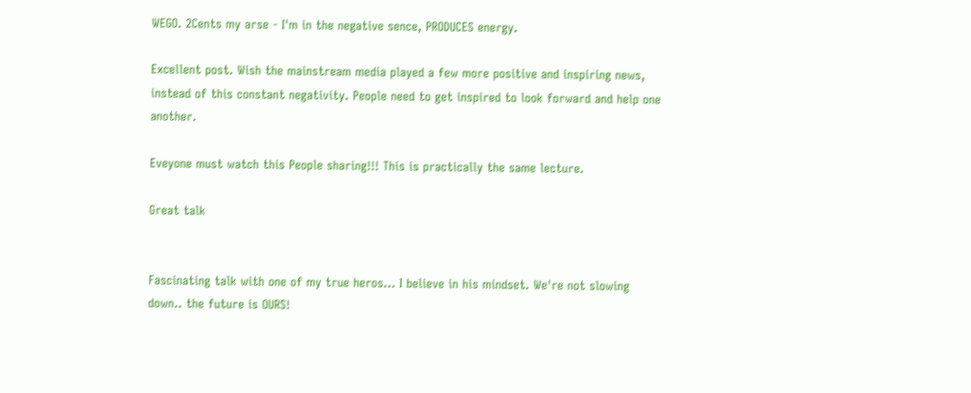WEGO. 2Cents my arse - I'm in the negative sence, PRODUCES energy.

Excellent post. Wish the mainstream media played a few more positive and inspiring news, instead of this constant negativity. People need to get inspired to look forward and help one another.

Eveyone must watch this People sharing!!! This is practically the same lecture.

Great talk


Fascinating talk with one of my true heros... I believe in his mindset. We're not slowing down.. the future is OURS!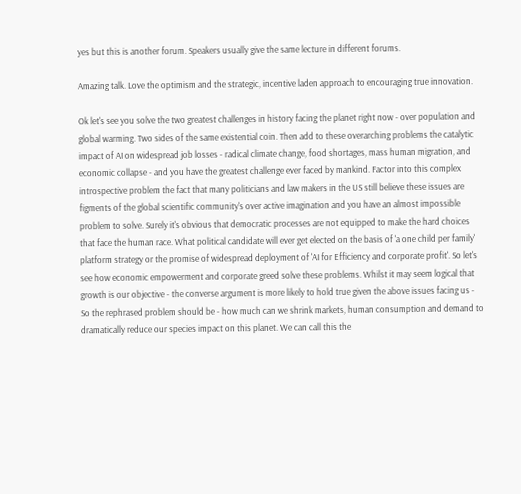yes but this is another forum. Speakers usually give the same lecture in different forums.

Amazing talk. Love the optimism and the strategic, incentive laden approach to encouraging true innovation.

Ok let's see you solve the two greatest challenges in history facing the planet right now - over population and global warming. Two sides of the same existential coin. Then add to these overarching problems the catalytic impact of AI on widespread job losses - radical climate change, food shortages, mass human migration, and economic collapse - and you have the greatest challenge ever faced by mankind. Factor into this complex introspective problem the fact that many politicians and law makers in the US still believe these issues are figments of the global scientific community's over active imagination and you have an almost impossible problem to solve. Surely it's obvious that democratic processes are not equipped to make the hard choices that face the human race. What political candidate will ever get elected on the basis of 'a one child per family' platform strategy or the promise of widespread deployment of 'AI for Efficiency and corporate profit'. So let's see how economic empowerment and corporate greed solve these problems. Whilst it may seem logical that growth is our objective - the converse argument is more likely to hold true given the above issues facing us - So the rephrased problem should be - how much can we shrink markets, human consumption and demand to dramatically reduce our species impact on this planet. We can call this the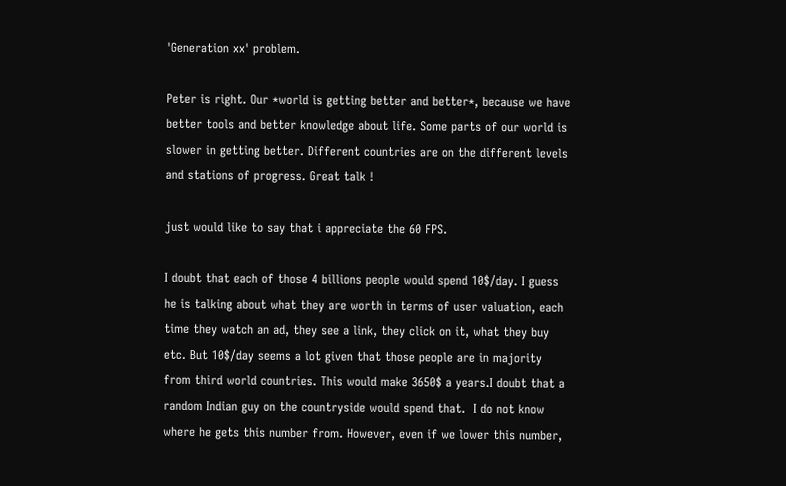'Generation xx' problem.

Peter is right. Our *world is getting better and better*, because we have better tools and better knowledge about life. Some parts of our world is slower in getting better. Different countries are on the different levels and stations of progress. Great talk !

just would like to say that i appreciate the 60 FPS.

I doubt that each of those 4 billions people would spend 10$/day. I guess he is talking about what they are worth in terms of user valuation, each time they watch an ad, they see a link, they click on it, what they buy etc. But 10$/day seems a lot given that those people are in majority from third world countries. This would make 3650$ a years.I doubt that a random Indian guy on the countryside would spend that.  I do not know where he gets this number from. However, even if we lower this number,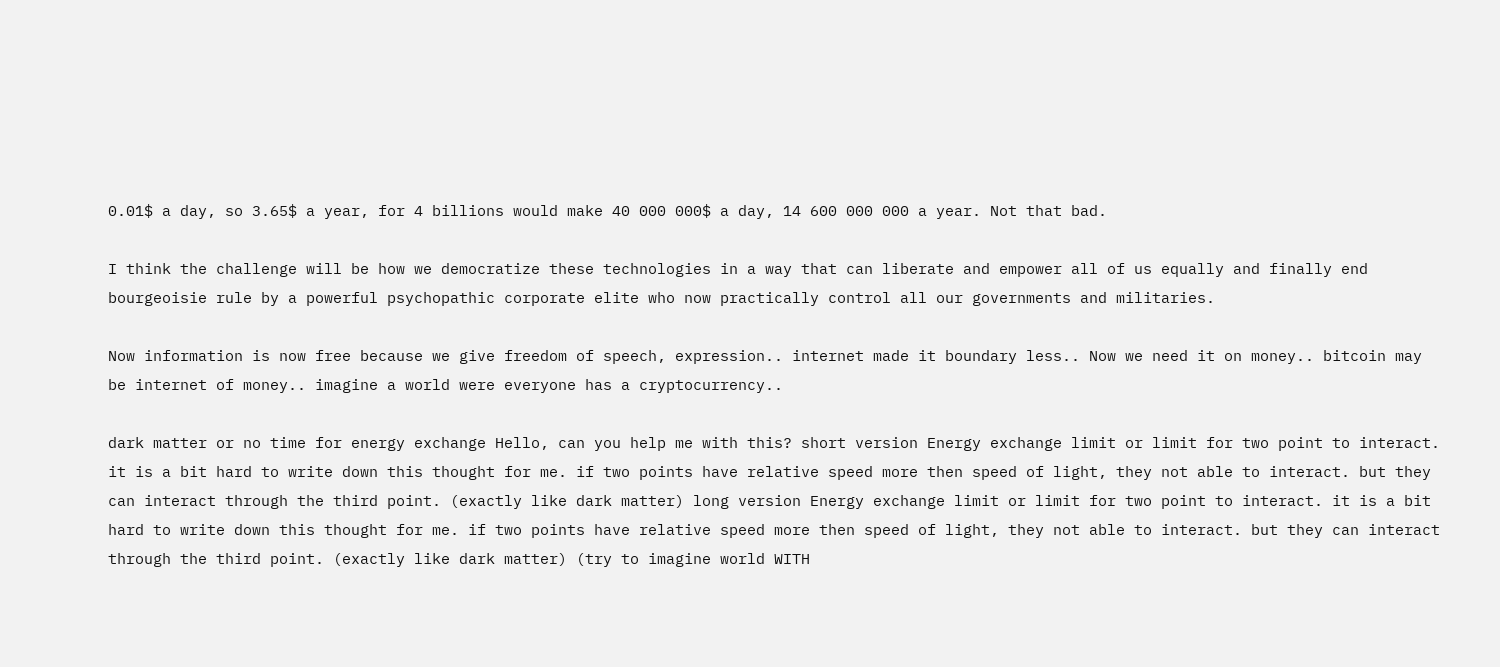0.01$ a day, so 3.65$ a year, for 4 billions would make 40 000 000$ a day, 14 600 000 000 a year. Not that bad.

I think the challenge will be how we democratize these technologies in a way that can liberate and empower all of us equally and finally end bourgeoisie rule by a powerful psychopathic corporate elite who now practically control all our governments and militaries.

Now information is now free because we give freedom of speech, expression.. internet made it boundary less.. Now we need it on money.. bitcoin may be internet of money.. imagine a world were everyone has a cryptocurrency..

dark matter or no time for energy exchange Hello, can you help me with this? short version Energy exchange limit or limit for two point to interact. it is a bit hard to write down this thought for me. if two points have relative speed more then speed of light, they not able to interact. but they can interact through the third point. (exactly like dark matter) long version Energy exchange limit or limit for two point to interact. it is a bit hard to write down this thought for me. if two points have relative speed more then speed of light, they not able to interact. but they can interact through the third point. (exactly like dark matter) (try to imagine world WITH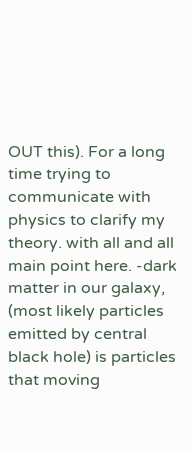OUT this). For a long time trying to communicate with physics to clarify my theory. with all and all main point here. -dark matter in our galaxy, (most likely particles emitted by central black hole) is particles that moving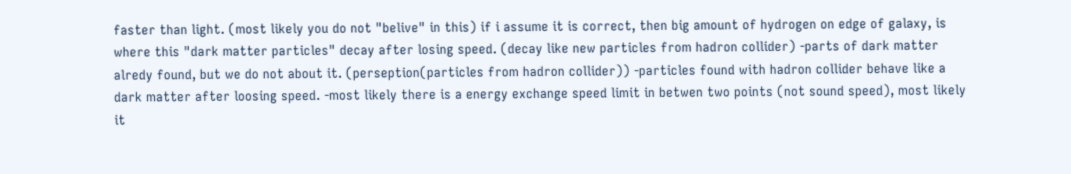faster than light. (most likely you do not "belive" in this) if i assume it is correct, then big amount of hydrogen on edge of galaxy, is where this "dark matter particles" decay after losing speed. (decay like new particles from hadron collider) -parts of dark matter alredy found, but we do not about it. (perseption(particles from hadron collider)) -particles found with hadron collider behave like a dark matter after loosing speed. -most likely there is a energy exchange speed limit in betwen two points (not sound speed), most likely it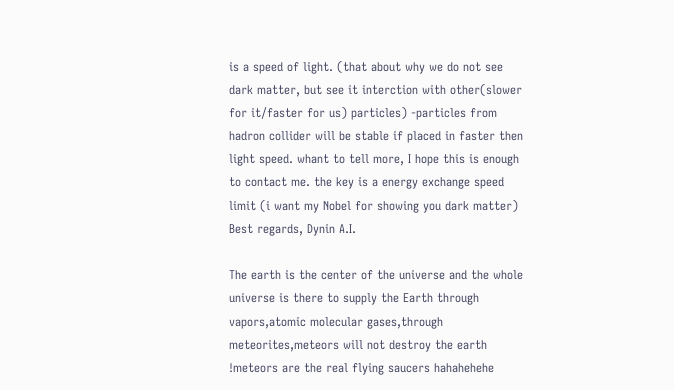is a speed of light. (that about why we do not see dark matter, but see it interction with other(slower for it/faster for us) particles) -particles from hadron collider will be stable if placed in faster then light speed. whant to tell more, I hope this is enough to contact me. the key is a energy exchange speed limit (i want my Nobel for showing you dark matter) Best regards, Dynin A.I.

The earth is the center of the universe and the whole universe is there to supply the Earth through vapors,atomic molecular gases,through meteorites,meteors will not destroy the earth !meteors are the real flying saucers hahahehehe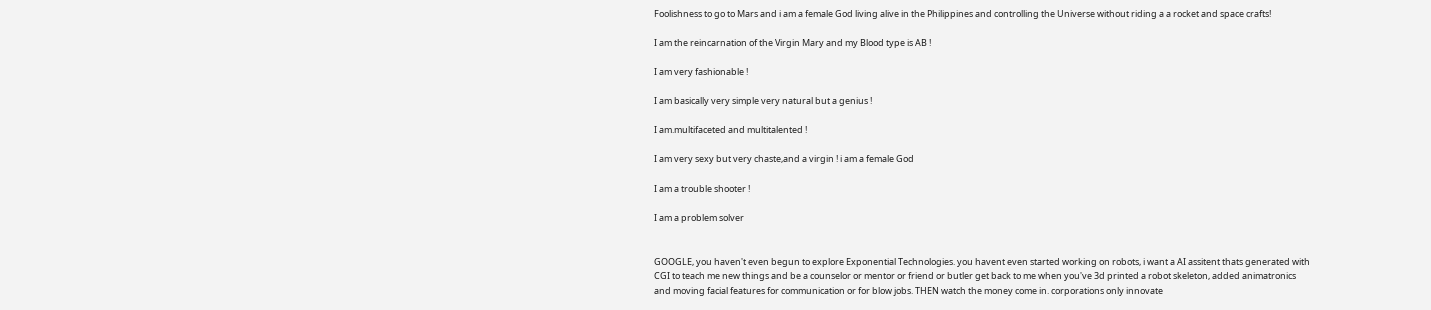Foolishness to go to Mars and i am a female God living alive in the Philippines and controlling the Universe without riding a a rocket and space crafts!

I am the reincarnation of the Virgin Mary and my Blood type is AB !

I am very fashionable !

I am basically very simple very natural but a genius !

I am.multifaceted and multitalented !

I am very sexy but very chaste,and a virgin ! i am a female God

I am a trouble shooter !

I am a problem solver


GOOGLE, you haven't even begun to explore Exponential Technologies. you havent even started working on robots, i want a AI assitent thats generated with CGI to teach me new things and be a counselor or mentor or friend or butler get back to me when you've 3d printed a robot skeleton, added animatronics and moving facial features for communication or for blow jobs. THEN watch the money come in. corporations only innovate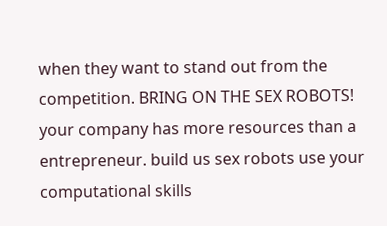when they want to stand out from the competition. BRING ON THE SEX ROBOTS! your company has more resources than a entrepreneur. build us sex robots use your computational skills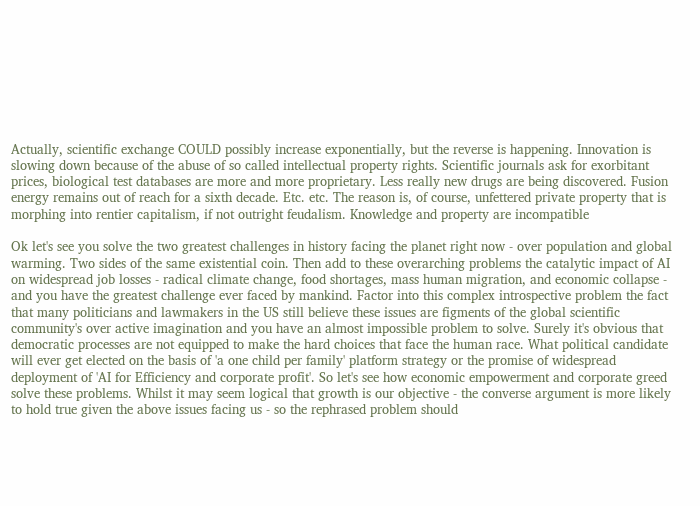Actually, scientific exchange COULD possibly increase exponentially, but the reverse is happening. Innovation is slowing down because of the abuse of so called intellectual property rights. Scientific journals ask for exorbitant prices, biological test databases are more and more proprietary. Less really new drugs are being discovered. Fusion energy remains out of reach for a sixth decade. Etc. etc. The reason is, of course, unfettered private property that is morphing into rentier capitalism, if not outright feudalism. Knowledge and property are incompatible

Ok let's see you solve the two greatest challenges in history facing the planet right now - over population and global warming. Two sides of the same existential coin. Then add to these overarching problems the catalytic impact of AI on widespread job losses - radical climate change, food shortages, mass human migration, and economic collapse - and you have the greatest challenge ever faced by mankind. Factor into this complex introspective problem the fact that many politicians and lawmakers in the US still believe these issues are figments of the global scientific community's over active imagination and you have an almost impossible problem to solve. Surely it's obvious that democratic processes are not equipped to make the hard choices that face the human race. What political candidate will ever get elected on the basis of 'a one child per family' platform strategy or the promise of widespread deployment of 'AI for Efficiency and corporate profit'. So let's see how economic empowerment and corporate greed solve these problems. Whilst it may seem logical that growth is our objective - the converse argument is more likely to hold true given the above issues facing us - so the rephrased problem should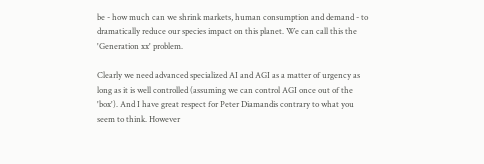be - how much can we shrink markets, human consumption and demand - to dramatically reduce our species impact on this planet. We can call this the 'Generation xx' problem.

Clearly we need advanced specialized AI and AGI as a matter of urgency as long as it is well controlled (assuming we can control AGI once out of the 'box'). And I have great respect for Peter Diamandis contrary to what you seem to think. However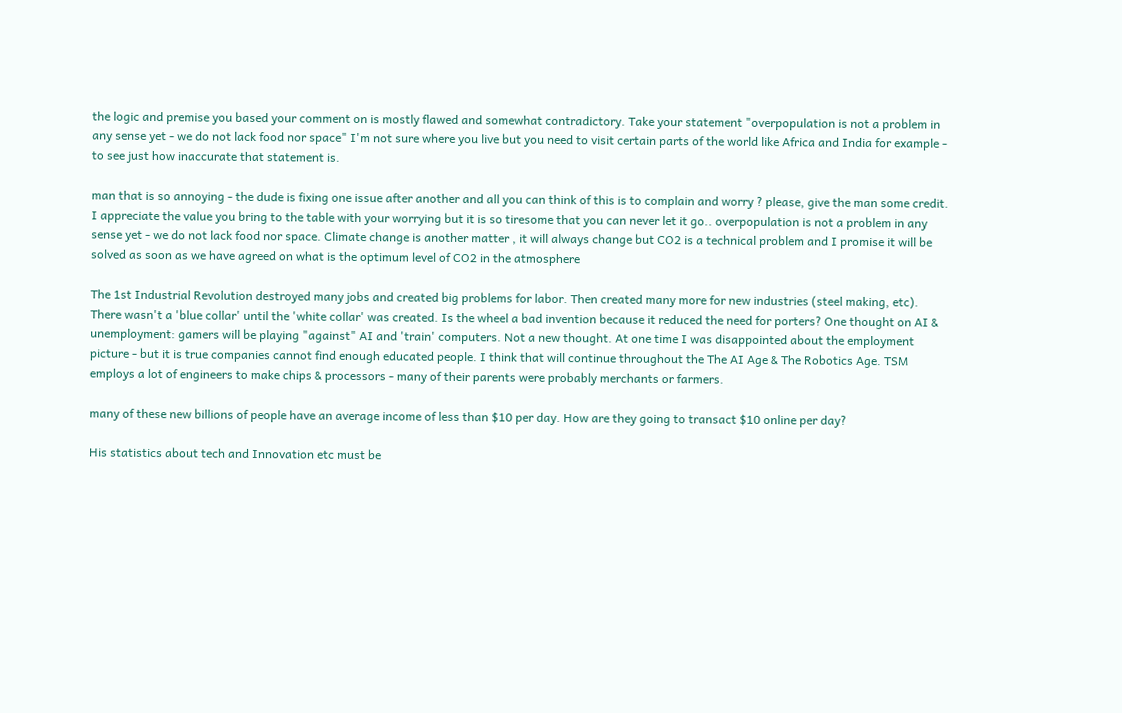the logic and premise you based your comment on is mostly flawed and somewhat contradictory. Take your statement "overpopulation is not a problem in any sense yet - we do not lack food nor space" I'm not sure where you live but you need to visit certain parts of the world like Africa and India for example - to see just how inaccurate that statement is.

man that is so annoying - the dude is fixing one issue after another and all you can think of this is to complain and worry ? please, give the man some credit. I appreciate the value you bring to the table with your worrying but it is so tiresome that you can never let it go.. overpopulation is not a problem in any sense yet - we do not lack food nor space. Climate change is another matter , it will always change but CO2 is a technical problem and I promise it will be solved as soon as we have agreed on what is the optimum level of CO2 in the atmosphere

The 1st Industrial Revolution destroyed many jobs and created big problems for labor. Then created many more for new industries (steel making, etc). There wasn't a 'blue collar' until the 'white collar' was created. Is the wheel a bad invention because it reduced the need for porters? One thought on AI & unemployment: gamers will be playing "against" AI and 'train' computers. Not a new thought. At one time I was disappointed about the employment picture - but it is true companies cannot find enough educated people. I think that will continue throughout the The AI Age & The Robotics Age. TSM employs a lot of engineers to make chips & processors - many of their parents were probably merchants or farmers.

many of these new billions of people have an average income of less than $10 per day. How are they going to transact $10 online per day?

His statistics about tech and Innovation etc must be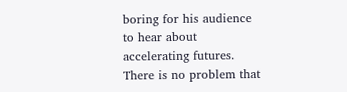boring for his audience to hear about accelerating futures. There is no problem that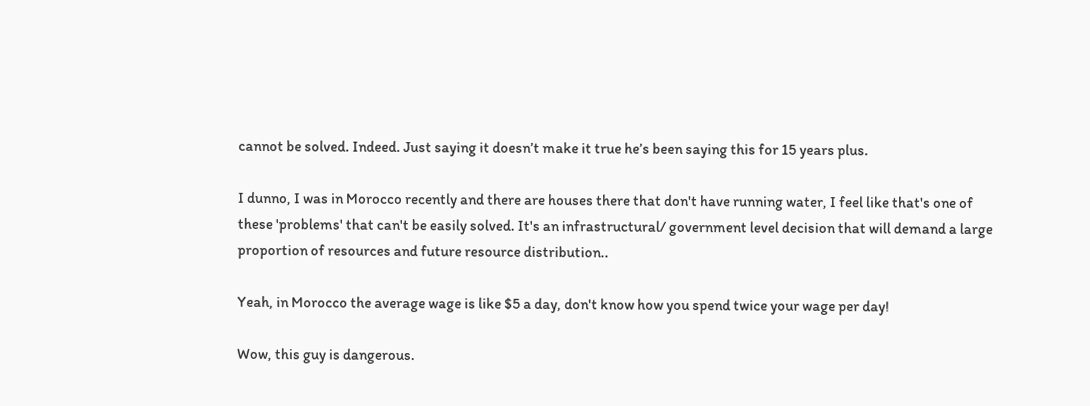cannot be solved. Indeed. Just saying it doesn’t make it true he’s been saying this for 15 years plus.

I dunno, I was in Morocco recently and there are houses there that don't have running water, I feel like that's one of these 'problems' that can't be easily solved. It's an infrastructural/ government level decision that will demand a large proportion of resources and future resource distribution..

Yeah, in Morocco the average wage is like $5 a day, don't know how you spend twice your wage per day!

Wow, this guy is dangerous.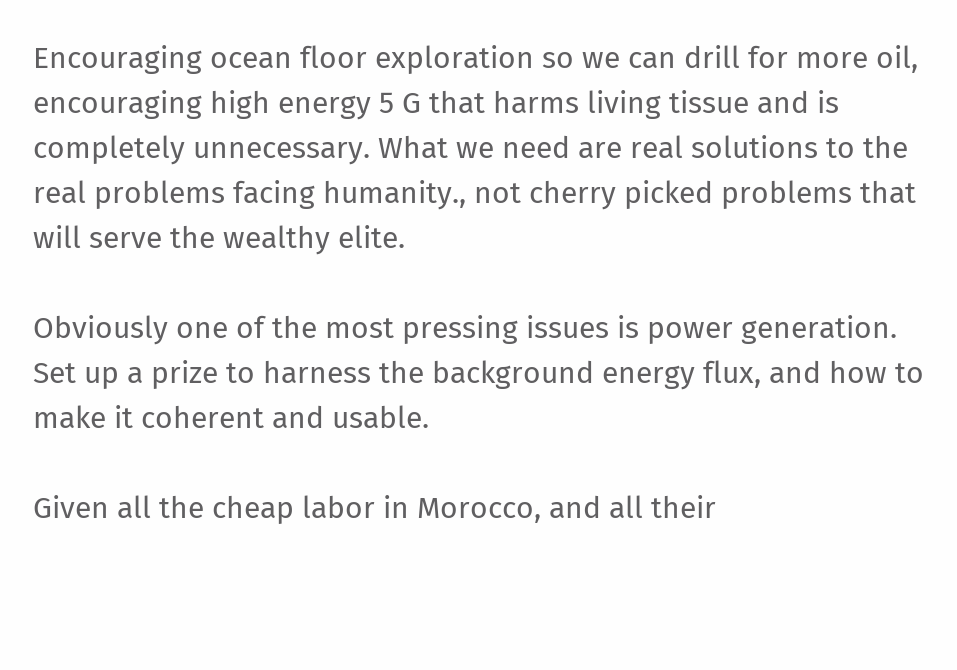Encouraging ocean floor exploration so we can drill for more oil, encouraging high energy 5 G that harms living tissue and is completely unnecessary. What we need are real solutions to the real problems facing humanity., not cherry picked problems that will serve the wealthy elite.

Obviously one of the most pressing issues is power generation. Set up a prize to harness the background energy flux, and how to make it coherent and usable.

Given all the cheap labor in Morocco, and all their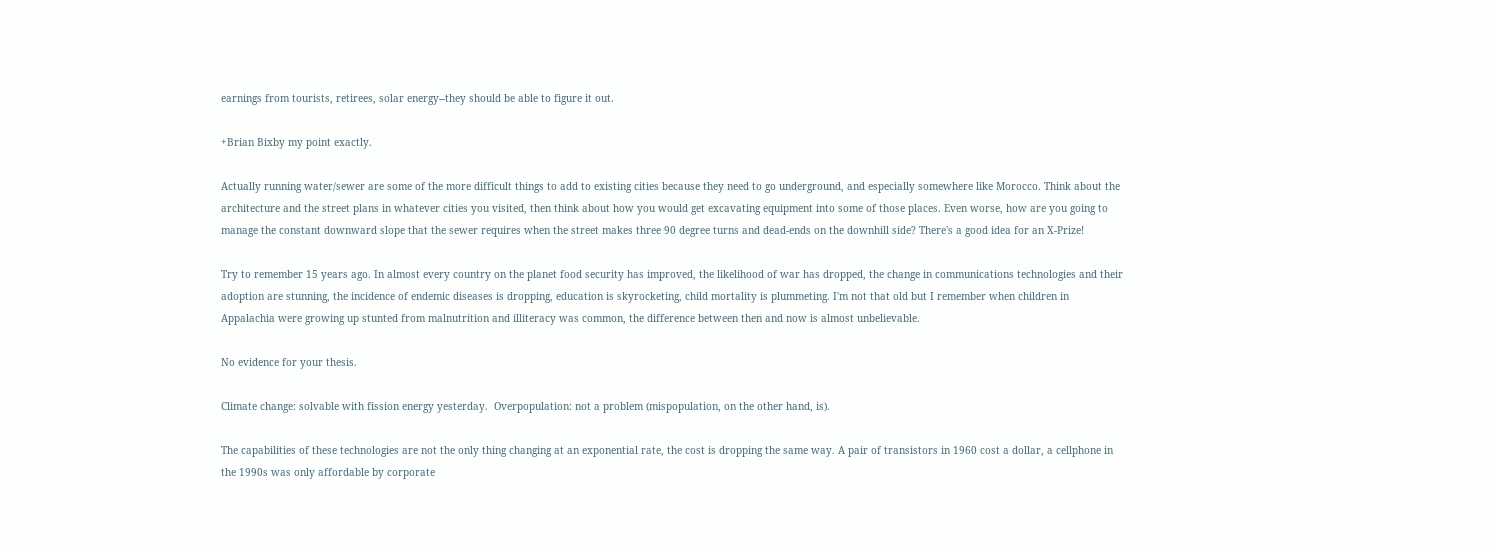earnings from tourists, retirees, solar energy--they should be able to figure it out.

+Brian Bixby my point exactly.

Actually running water/sewer are some of the more difficult things to add to existing cities because they need to go underground, and especially somewhere like Morocco. Think about the architecture and the street plans in whatever cities you visited, then think about how you would get excavating equipment into some of those places. Even worse, how are you going to manage the constant downward slope that the sewer requires when the street makes three 90 degree turns and dead-ends on the downhill side? There's a good idea for an X-Prize!

Try to remember 15 years ago. In almost every country on the planet food security has improved, the likelihood of war has dropped, the change in communications technologies and their adoption are stunning, the incidence of endemic diseases is dropping, education is skyrocketing, child mortality is plummeting. I'm not that old but I remember when children in Appalachia were growing up stunted from malnutrition and illiteracy was common, the difference between then and now is almost unbelievable.

No evidence for your thesis.

Climate change: solvable with fission energy yesterday.  Overpopulation: not a problem (mispopulation, on the other hand, is).

The capabilities of these technologies are not the only thing changing at an exponential rate, the cost is dropping the same way. A pair of transistors in 1960 cost a dollar, a cellphone in the 1990s was only affordable by corporate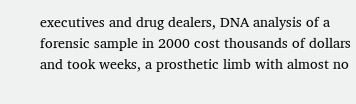executives and drug dealers, DNA analysis of a forensic sample in 2000 cost thousands of dollars and took weeks, a prosthetic limb with almost no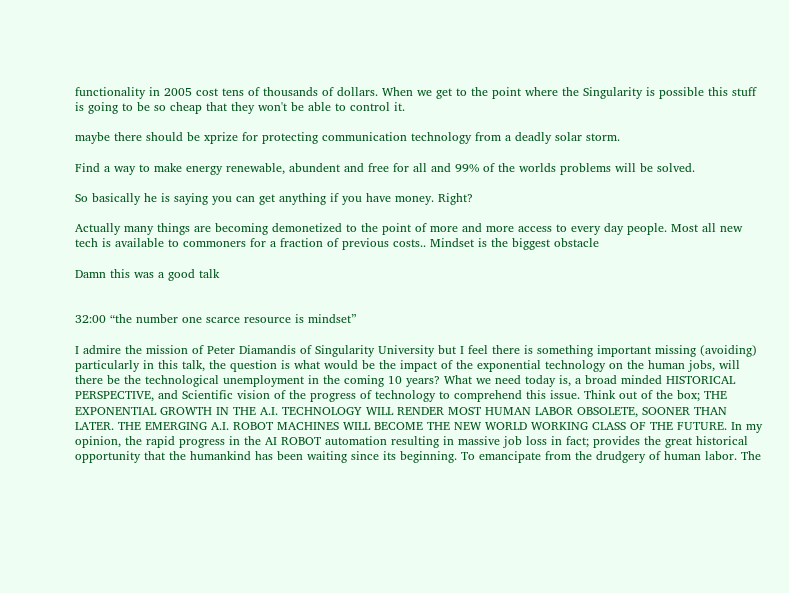functionality in 2005 cost tens of thousands of dollars. When we get to the point where the Singularity is possible this stuff is going to be so cheap that they won't be able to control it.

maybe there should be xprize for protecting communication technology from a deadly solar storm.

Find a way to make energy renewable, abundent and free for all and 99% of the worlds problems will be solved.

So basically he is saying you can get anything if you have money. Right?

Actually many things are becoming demonetized to the point of more and more access to every day people. Most all new tech is available to commoners for a fraction of previous costs.. Mindset is the biggest obstacle

Damn this was a good talk


32:00 “the number one scarce resource is mindset”

I admire the mission of Peter Diamandis of Singularity University but I feel there is something important missing (avoiding) particularly in this talk, the question is what would be the impact of the exponential technology on the human jobs, will there be the technological unemployment in the coming 10 years? What we need today is, a broad minded HISTORICAL PERSPECTIVE, and Scientific vision of the progress of technology to comprehend this issue. Think out of the box; THE EXPONENTIAL GROWTH IN THE A.I. TECHNOLOGY WILL RENDER MOST HUMAN LABOR OBSOLETE, SOONER THAN LATER. THE EMERGING A.I. ROBOT MACHINES WILL BECOME THE NEW WORLD WORKING CLASS OF THE FUTURE. In my opinion, the rapid progress in the AI ROBOT automation resulting in massive job loss in fact; provides the great historical opportunity that the humankind has been waiting since its beginning. To emancipate from the drudgery of human labor. The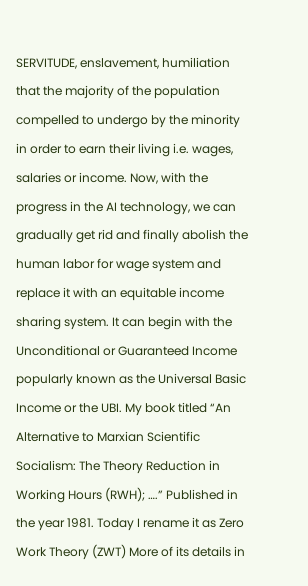SERVITUDE, enslavement, humiliation that the majority of the population compelled to undergo by the minority in order to earn their living i.e. wages, salaries or income. Now, with the progress in the AI technology, we can gradually get rid and finally abolish the human labor for wage system and replace it with an equitable income sharing system. It can begin with the Unconditional or Guaranteed Income popularly known as the Universal Basic Income or the UBI. My book titled “An Alternative to Marxian Scientific Socialism: The Theory Reduction in Working Hours (RWH); ….” Published in the year 1981. Today I rename it as Zero Work Theory (ZWT) More of its details in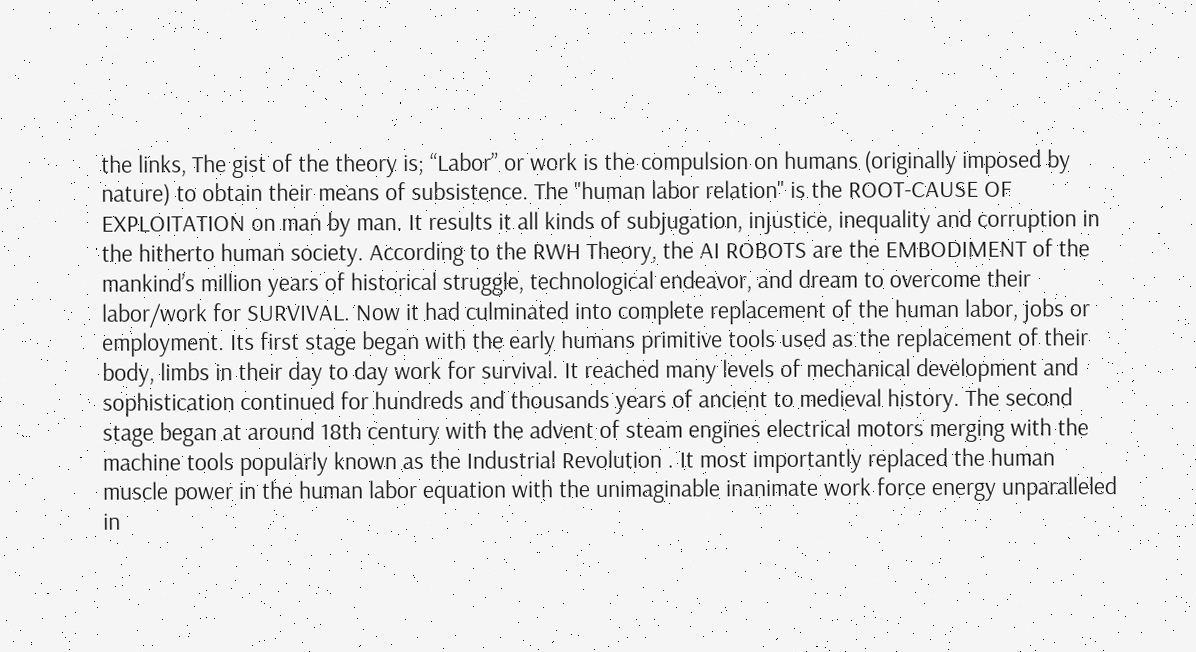the links, The gist of the theory is; “Labor” or work is the compulsion on humans (originally imposed by nature) to obtain their means of subsistence. The "human labor relation" is the ROOT-CAUSE OF EXPLOITATION on man by man. It results it all kinds of subjugation, injustice, inequality and corruption in the hitherto human society. According to the RWH Theory, the AI ROBOTS are the EMBODIMENT of the mankind’s million years of historical struggle, technological endeavor, and dream to overcome their labor/work for SURVIVAL. Now it had culminated into complete replacement of the human labor, jobs or employment. Its first stage began with the early humans primitive tools used as the replacement of their body, limbs in their day to day work for survival. It reached many levels of mechanical development and sophistication continued for hundreds and thousands years of ancient to medieval history. The second stage began at around 18th century with the advent of steam engines electrical motors merging with the machine tools popularly known as the Industrial Revolution . It most importantly replaced the human muscle power in the human labor equation with the unimaginable inanimate work force energy unparalleled in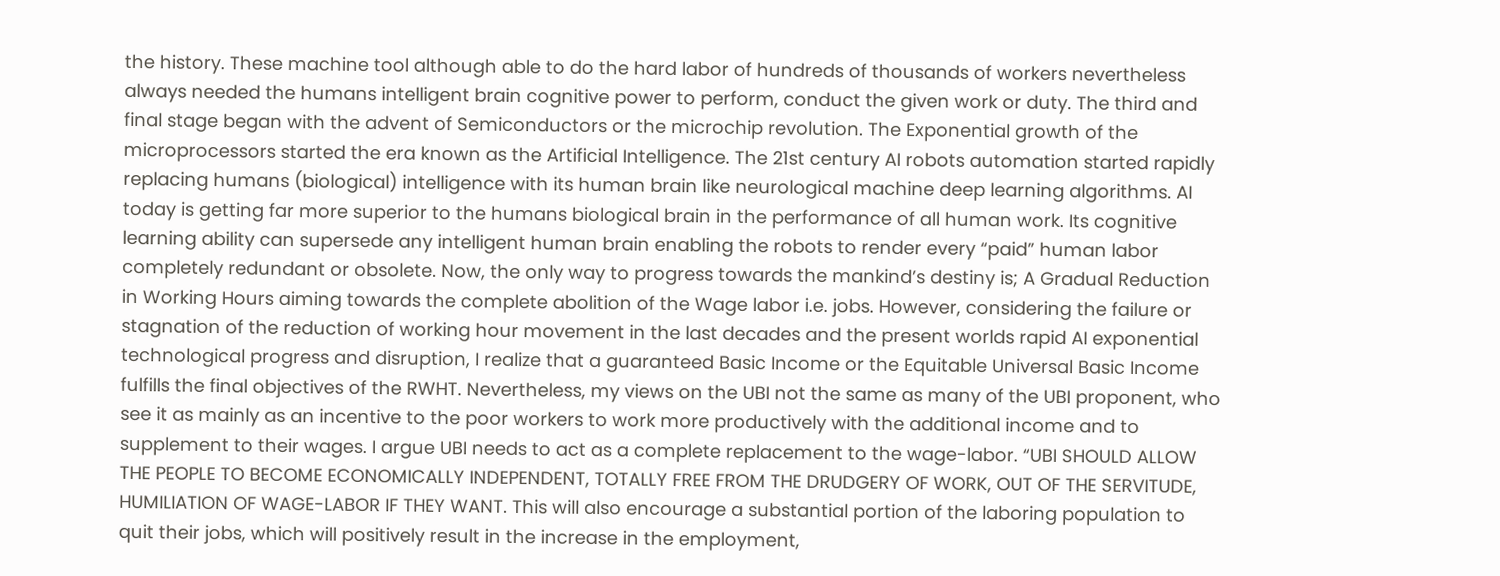the history. These machine tool although able to do the hard labor of hundreds of thousands of workers nevertheless always needed the humans intelligent brain cognitive power to perform, conduct the given work or duty. The third and final stage began with the advent of Semiconductors or the microchip revolution. The Exponential growth of the microprocessors started the era known as the Artificial Intelligence. The 21st century AI robots automation started rapidly replacing humans (biological) intelligence with its human brain like neurological machine deep learning algorithms. AI today is getting far more superior to the humans biological brain in the performance of all human work. Its cognitive learning ability can supersede any intelligent human brain enabling the robots to render every “paid” human labor completely redundant or obsolete. Now, the only way to progress towards the mankind’s destiny is; A Gradual Reduction in Working Hours aiming towards the complete abolition of the Wage labor i.e. jobs. However, considering the failure or stagnation of the reduction of working hour movement in the last decades and the present worlds rapid AI exponential technological progress and disruption, I realize that a guaranteed Basic Income or the Equitable Universal Basic Income fulfills the final objectives of the RWHT. Nevertheless, my views on the UBI not the same as many of the UBI proponent, who see it as mainly as an incentive to the poor workers to work more productively with the additional income and to supplement to their wages. I argue UBI needs to act as a complete replacement to the wage-labor. “UBI SHOULD ALLOW THE PEOPLE TO BECOME ECONOMICALLY INDEPENDENT, TOTALLY FREE FROM THE DRUDGERY OF WORK, OUT OF THE SERVITUDE, HUMILIATION OF WAGE-LABOR IF THEY WANT. This will also encourage a substantial portion of the laboring population to quit their jobs, which will positively result in the increase in the employment,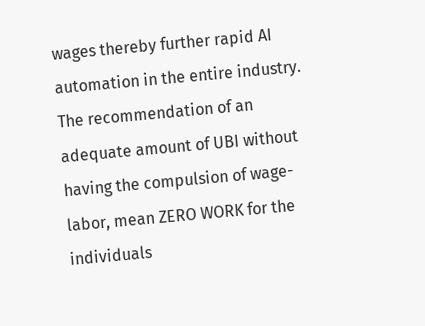wages thereby further rapid AI automation in the entire industry. The recommendation of an adequate amount of UBI without having the compulsion of wage-labor, mean ZERO WORK for the individuals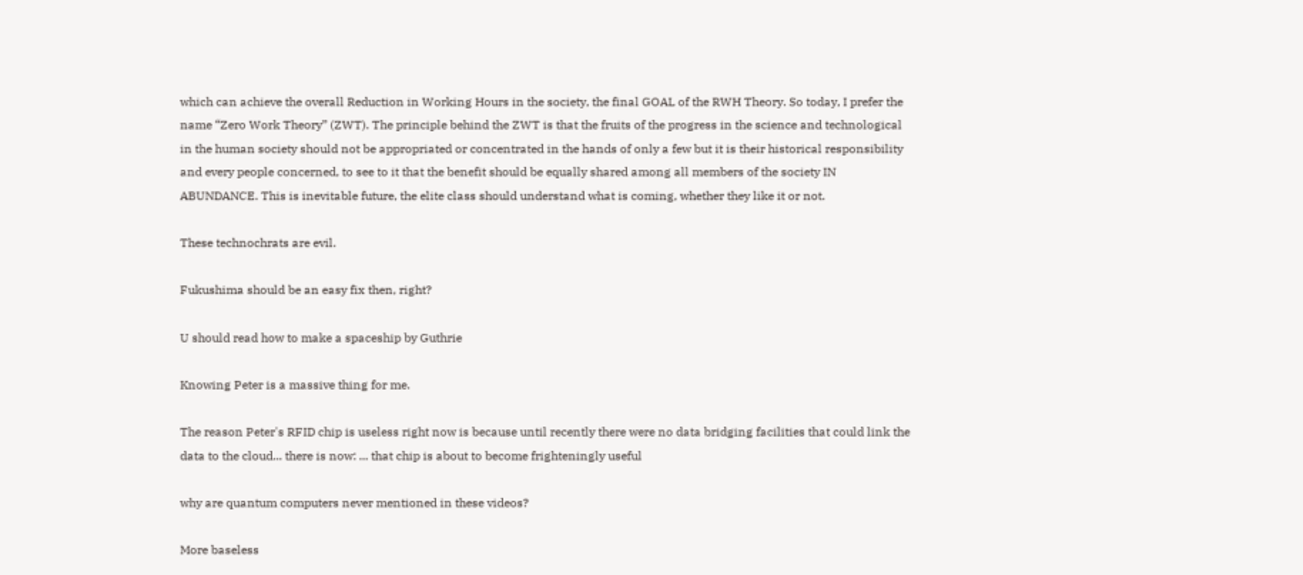which can achieve the overall Reduction in Working Hours in the society, the final GOAL of the RWH Theory. So today, I prefer the name “Zero Work Theory” (ZWT). The principle behind the ZWT is that the fruits of the progress in the science and technological in the human society should not be appropriated or concentrated in the hands of only a few but it is their historical responsibility and every people concerned, to see to it that the benefit should be equally shared among all members of the society IN ABUNDANCE. This is inevitable future, the elite class should understand what is coming, whether they like it or not.

These technochrats are evil.

Fukushima should be an easy fix then, right?

U should read how to make a spaceship by Guthrie

Knowing Peter is a massive thing for me.

The reason Peter's RFID chip is useless right now is because until recently there were no data bridging facilities that could link the data to the cloud... there is now: ... that chip is about to become frighteningly useful

why are quantum computers never mentioned in these videos?

More baseless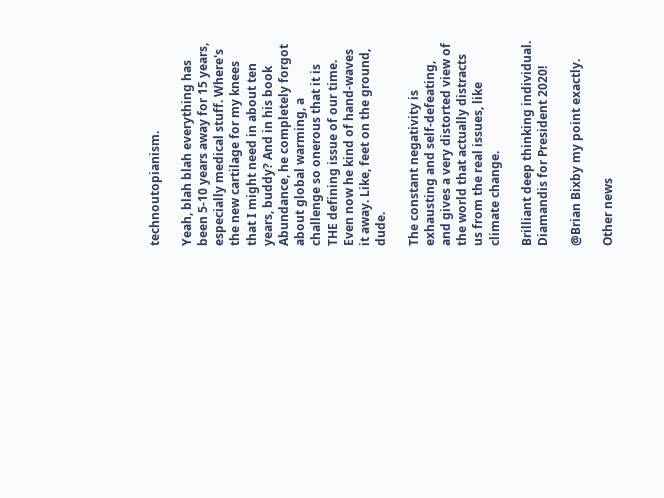technoutopianism.

Yeah, blah blah everything has been 5-10 years away for 15 years, especially medical stuff. Where's the new cartilage for my knees that I might need in about ten years, buddy? And in his book Abundance, he completely forgot about global warming, a challenge so onerous that it is THE defining issue of our time. Even now he kind of hand-waves it away. Like, feet on the ground, dude.

The constant negativity is exhausting and self-defeating, and gives a very distorted view of the world that actually distracts us from the real issues, like climate change.

Brilliant deep thinking individual. Diamandis for President 2020!

@Brian Bixby my point exactly.

Other news